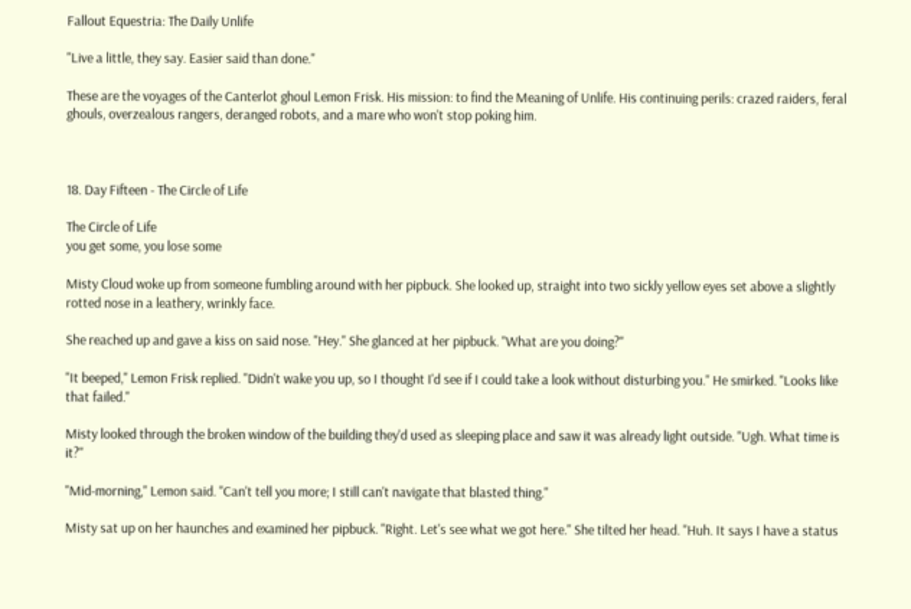Fallout Equestria: The Daily Unlife

"Live a little, they say. Easier said than done."

These are the voyages of the Canterlot ghoul Lemon Frisk. His mission: to find the Meaning of Unlife. His continuing perils: crazed raiders, feral ghouls, overzealous rangers, deranged robots, and a mare who won't stop poking him.



18. Day Fifteen - The Circle of Life

The Circle of Life
you get some, you lose some

Misty Cloud woke up from someone fumbling around with her pipbuck. She looked up, straight into two sickly yellow eyes set above a slightly rotted nose in a leathery, wrinkly face.

She reached up and gave a kiss on said nose. "Hey." She glanced at her pipbuck. "What are you doing?"

"It beeped," Lemon Frisk replied. "Didn't wake you up, so I thought I'd see if I could take a look without disturbing you." He smirked. "Looks like that failed."

Misty looked through the broken window of the building they'd used as sleeping place and saw it was already light outside. "Ugh. What time is it?"

"Mid-morning," Lemon said. "Can't tell you more; I still can't navigate that blasted thing."

Misty sat up on her haunches and examined her pipbuck. "Right. Let's see what we got here." She tilted her head. "Huh. It says I have a status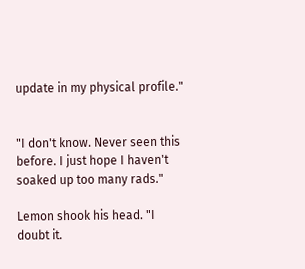update in my physical profile."


"I don't know. Never seen this before. I just hope I haven't soaked up too many rads."

Lemon shook his head. "I doubt it.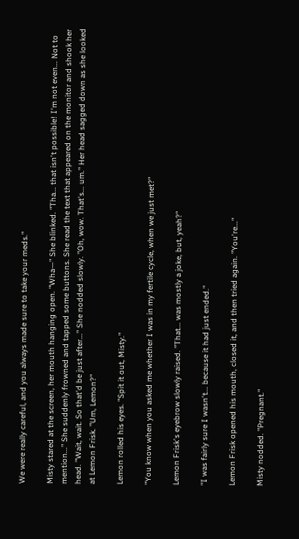We were really careful, and you always made sure to take your meds."

Misty stared at the screen, her mouth hanging open. "Wha—" She blinked. "Tha... that isn't possible! I'm not even... Not to mention..." She suddenly frowned and tapped some buttons. She read the text that appeared on the monitor and shook her head. "Wait, wait. So that'd be just after..." She nodded slowly. "Oh, wow. That's... um." Her head sagged down as she looked at Lemon Frisk. "Um, Lemon?"

Lemon rolled his eyes. "Spit it out, Misty."

"You know when you asked me whether I was in my fertile cycle, when we just met?"

Lemon Frisk's eyebrow slowly raised. "That... was mostly a joke, but, yeah?"

"I was fairly sure I wasn't... because it had just ended."

Lemon Frisk opened his mouth, closed it, and then tried again. "You're..."

Misty nodded. "Pregnant."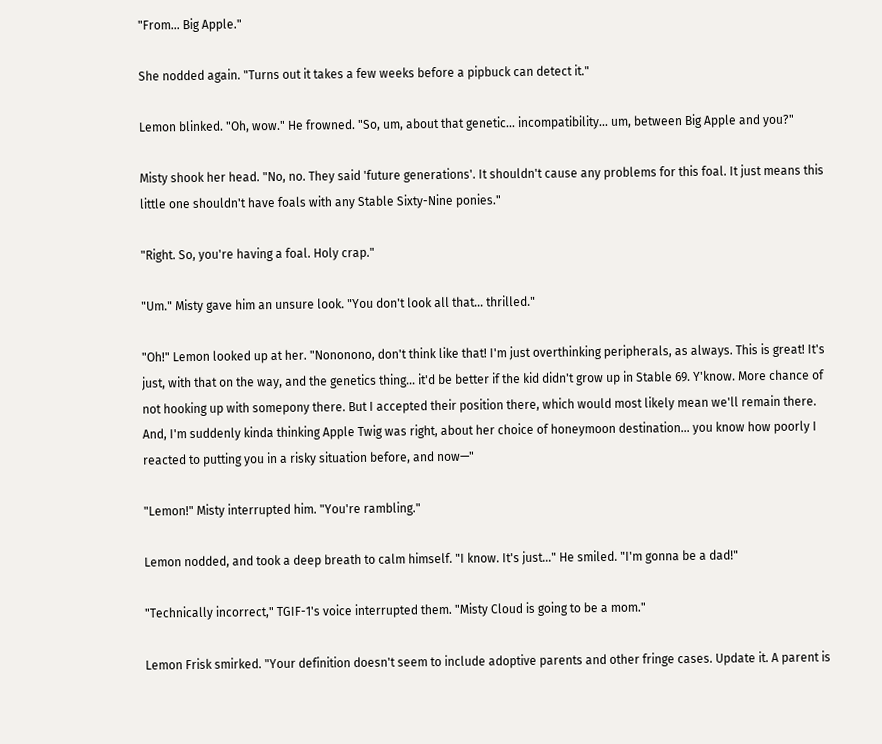"From... Big Apple."

She nodded again. "Turns out it takes a few weeks before a pipbuck can detect it."

Lemon blinked. "Oh, wow." He frowned. "So, um, about that genetic... incompatibility... um, between Big Apple and you?"

Misty shook her head. "No, no. They said 'future generations'. It shouldn't cause any problems for this foal. It just means this little one shouldn't have foals with any Stable Sixty-Nine ponies."

"Right. So, you're having a foal. Holy crap."

"Um." Misty gave him an unsure look. "You don't look all that... thrilled."

"Oh!" Lemon looked up at her. "Nononono, don't think like that! I'm just overthinking peripherals, as always. This is great! It's just, with that on the way, and the genetics thing... it'd be better if the kid didn't grow up in Stable 69. Y'know. More chance of not hooking up with somepony there. But I accepted their position there, which would most likely mean we'll remain there. And, I'm suddenly kinda thinking Apple Twig was right, about her choice of honeymoon destination... you know how poorly I reacted to putting you in a risky situation before, and now—"

"Lemon!" Misty interrupted him. "You're rambling."

Lemon nodded, and took a deep breath to calm himself. "I know. It's just..." He smiled. "I'm gonna be a dad!"

"Technically incorrect," TGIF-1's voice interrupted them. "Misty Cloud is going to be a mom."

Lemon Frisk smirked. "Your definition doesn't seem to include adoptive parents and other fringe cases. Update it. A parent is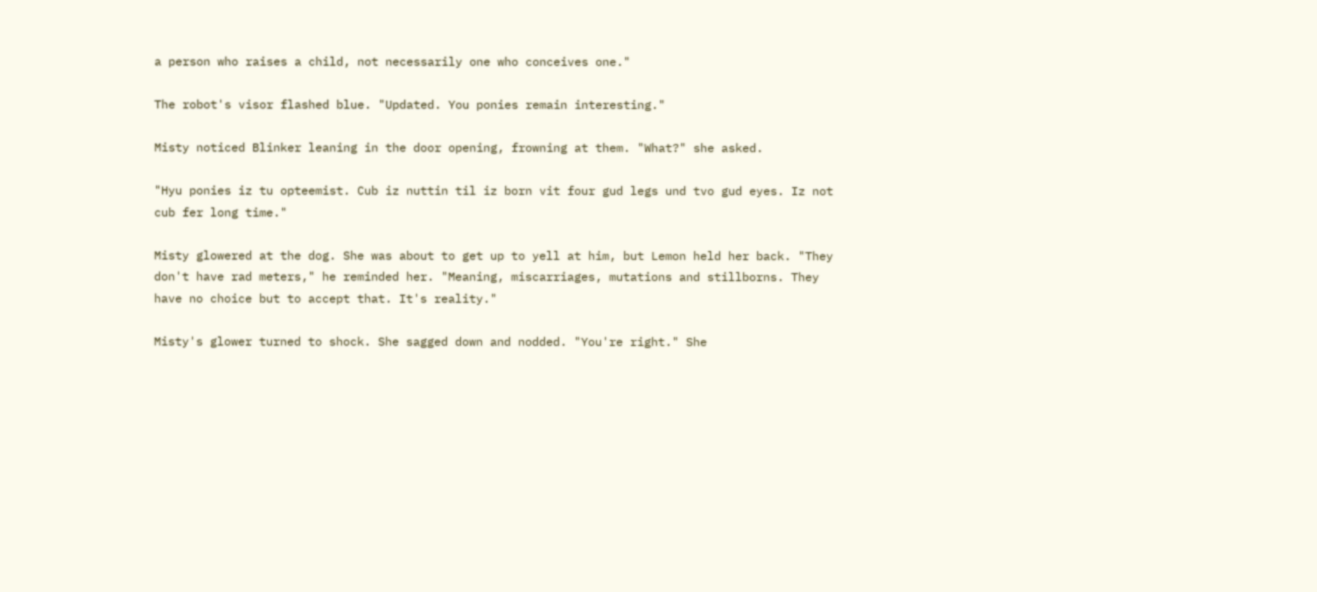a person who raises a child, not necessarily one who conceives one."

The robot's visor flashed blue. "Updated. You ponies remain interesting."

Misty noticed Blinker leaning in the door opening, frowning at them. "What?" she asked.

"Hyu ponies iz tu opteemist. Cub iz nuttin til iz born vit four gud legs und tvo gud eyes. Iz not cub fer long time."

Misty glowered at the dog. She was about to get up to yell at him, but Lemon held her back. "They don't have rad meters," he reminded her. "Meaning, miscarriages, mutations and stillborns. They have no choice but to accept that. It's reality."

Misty's glower turned to shock. She sagged down and nodded. "You're right." She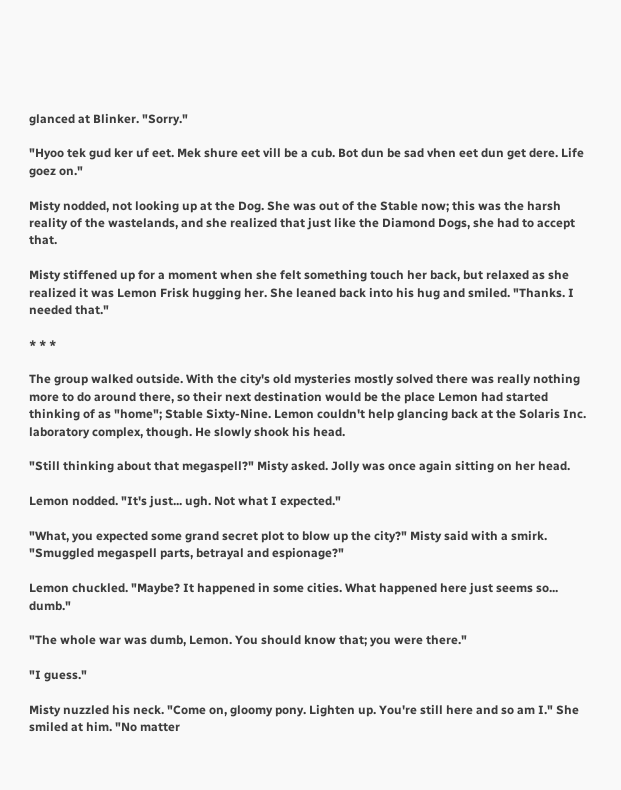glanced at Blinker. "Sorry."

"Hyoo tek gud ker uf eet. Mek shure eet vill be a cub. Bot dun be sad vhen eet dun get dere. Life goez on."

Misty nodded, not looking up at the Dog. She was out of the Stable now; this was the harsh reality of the wastelands, and she realized that just like the Diamond Dogs, she had to accept that.

Misty stiffened up for a moment when she felt something touch her back, but relaxed as she realized it was Lemon Frisk hugging her. She leaned back into his hug and smiled. "Thanks. I needed that."

* * *

The group walked outside. With the city's old mysteries mostly solved there was really nothing more to do around there, so their next destination would be the place Lemon had started thinking of as "home"; Stable Sixty-Nine. Lemon couldn't help glancing back at the Solaris Inc. laboratory complex, though. He slowly shook his head.

"Still thinking about that megaspell?" Misty asked. Jolly was once again sitting on her head.

Lemon nodded. "It's just... ugh. Not what I expected."

"What, you expected some grand secret plot to blow up the city?" Misty said with a smirk. "Smuggled megaspell parts, betrayal and espionage?"

Lemon chuckled. "Maybe? It happened in some cities. What happened here just seems so... dumb."

"The whole war was dumb, Lemon. You should know that; you were there."

"I guess."

Misty nuzzled his neck. "Come on, gloomy pony. Lighten up. You're still here and so am I." She smiled at him. "No matter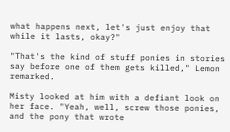what happens next, let's just enjoy that while it lasts, okay?"

"That's the kind of stuff ponies in stories say before one of them gets killed," Lemon remarked.

Misty looked at him with a defiant look on her face. "Yeah, well, screw those ponies, and the pony that wrote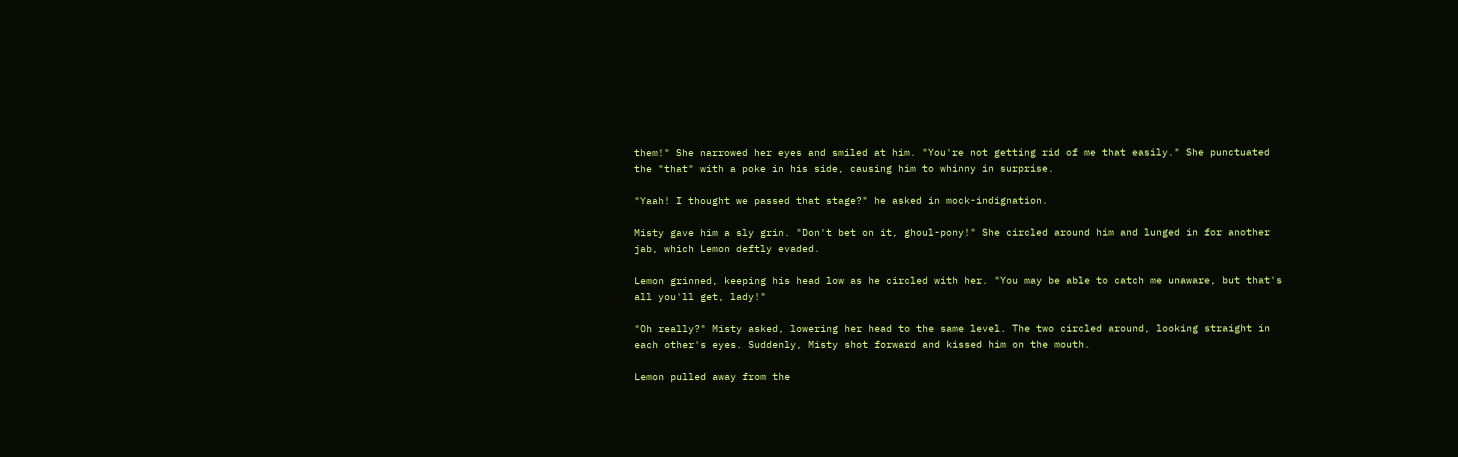them!" She narrowed her eyes and smiled at him. "You're not getting rid of me that easily." She punctuated the "that" with a poke in his side, causing him to whinny in surprise.

"Yaah! I thought we passed that stage?" he asked in mock-indignation.

Misty gave him a sly grin. "Don't bet on it, ghoul-pony!" She circled around him and lunged in for another jab, which Lemon deftly evaded.

Lemon grinned, keeping his head low as he circled with her. "You may be able to catch me unaware, but that's all you'll get, lady!"

"Oh really?" Misty asked, lowering her head to the same level. The two circled around, looking straight in each other's eyes. Suddenly, Misty shot forward and kissed him on the mouth.

Lemon pulled away from the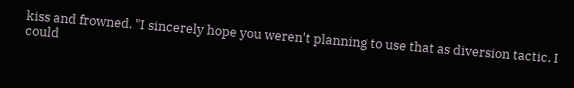kiss and frowned. "I sincerely hope you weren't planning to use that as diversion tactic. I could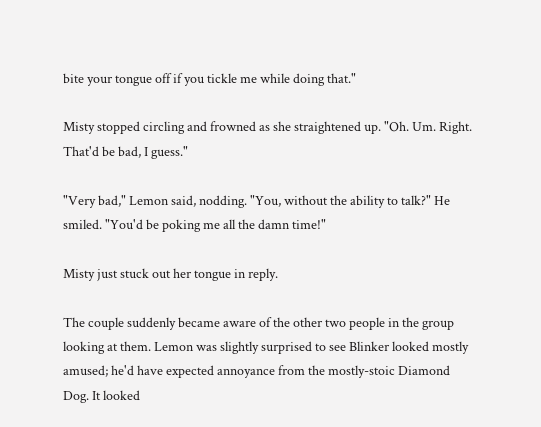bite your tongue off if you tickle me while doing that."

Misty stopped circling and frowned as she straightened up. "Oh. Um. Right. That'd be bad, I guess."

"Very bad," Lemon said, nodding. "You, without the ability to talk?" He smiled. "You'd be poking me all the damn time!"

Misty just stuck out her tongue in reply.

The couple suddenly became aware of the other two people in the group looking at them. Lemon was slightly surprised to see Blinker looked mostly amused; he'd have expected annoyance from the mostly-stoic Diamond Dog. It looked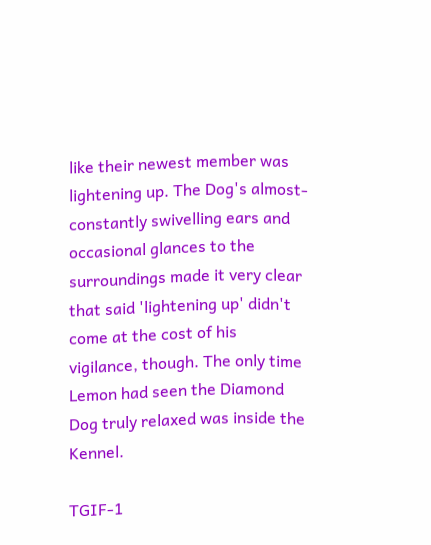like their newest member was lightening up. The Dog's almost-constantly swivelling ears and occasional glances to the surroundings made it very clear that said 'lightening up' didn't come at the cost of his vigilance, though. The only time Lemon had seen the Diamond Dog truly relaxed was inside the Kennel.

TGIF-1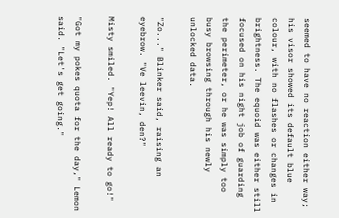seemed to have no reaction either way; his visor showed its default blue colour, with no flashes or changes in brightness. The equoid was either still focused on his night job of guarding the perimeter, or he was simply too busy browsing through his newly unlocked data.

"Zo..." Blinker said, raising an eyebrow. "Ve leevin, den?"

Misty smiled. "Yep! All ready to go!"

"Got my pokes quota for the day," Lemon said. "Let's get going."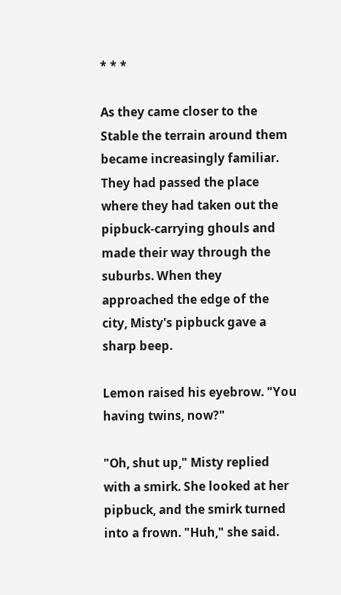* * *

As they came closer to the Stable the terrain around them became increasingly familiar. They had passed the place where they had taken out the pipbuck-carrying ghouls and made their way through the suburbs. When they approached the edge of the city, Misty's pipbuck gave a sharp beep.

Lemon raised his eyebrow. "You having twins, now?"

"Oh, shut up," Misty replied with a smirk. She looked at her pipbuck, and the smirk turned into a frown. "Huh," she said.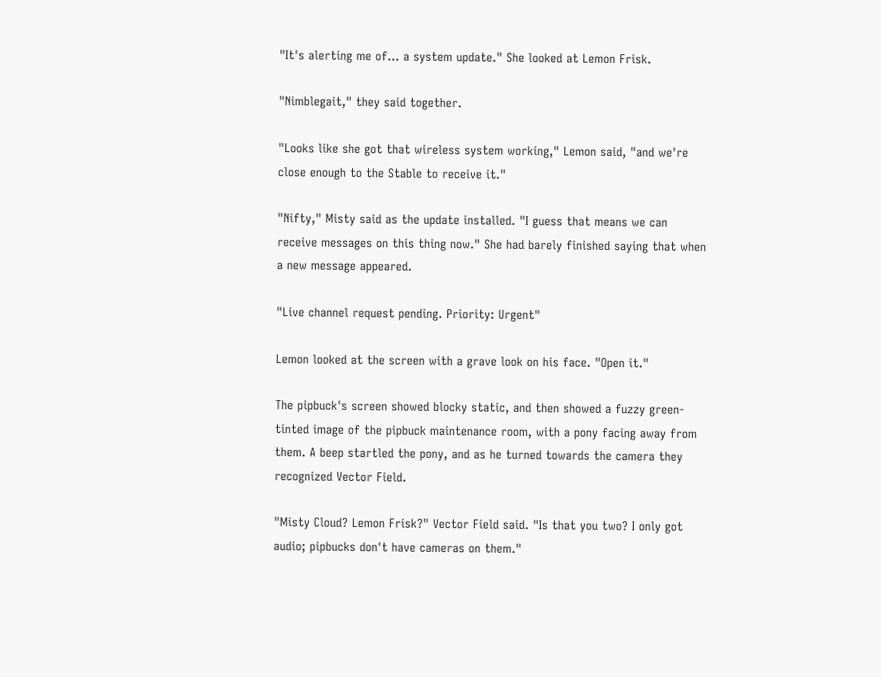"It's alerting me of... a system update." She looked at Lemon Frisk.

"Nimblegait," they said together.

"Looks like she got that wireless system working," Lemon said, "and we're close enough to the Stable to receive it."

"Nifty," Misty said as the update installed. "I guess that means we can receive messages on this thing now." She had barely finished saying that when a new message appeared.

"Live channel request pending. Priority: Urgent"

Lemon looked at the screen with a grave look on his face. "Open it."

The pipbuck's screen showed blocky static, and then showed a fuzzy green-tinted image of the pipbuck maintenance room, with a pony facing away from them. A beep startled the pony, and as he turned towards the camera they recognized Vector Field.

"Misty Cloud? Lemon Frisk?" Vector Field said. "Is that you two? I only got audio; pipbucks don't have cameras on them."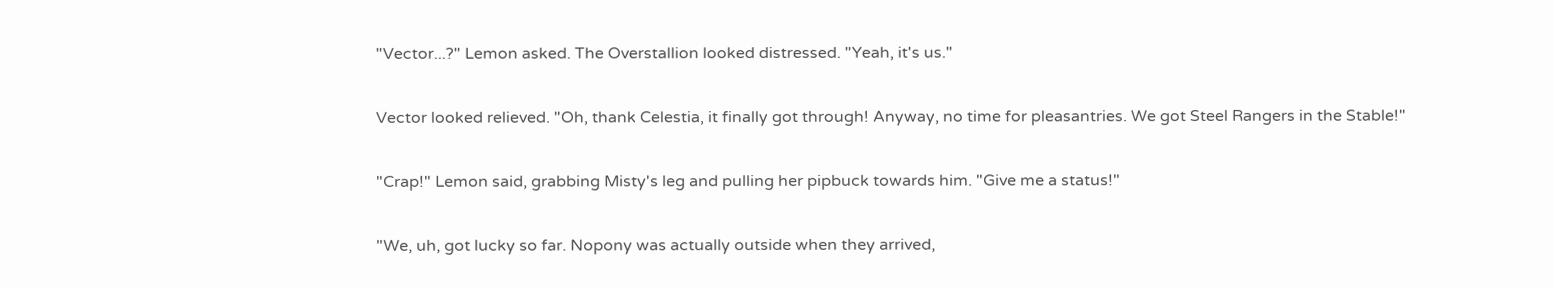"Vector...?" Lemon asked. The Overstallion looked distressed. "Yeah, it's us."

Vector looked relieved. "Oh, thank Celestia, it finally got through! Anyway, no time for pleasantries. We got Steel Rangers in the Stable!"

"Crap!" Lemon said, grabbing Misty's leg and pulling her pipbuck towards him. "Give me a status!"

"We, uh, got lucky so far. Nopony was actually outside when they arrived,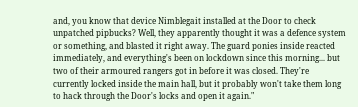and, you know that device Nimblegait installed at the Door to check unpatched pipbucks? Well, they apparently thought it was a defence system or something, and blasted it right away. The guard ponies inside reacted immediately, and everything's been on lockdown since this morning... but two of their armoured rangers got in before it was closed. They're currently locked inside the main hall, but it probably won't take them long to hack through the Door's locks and open it again."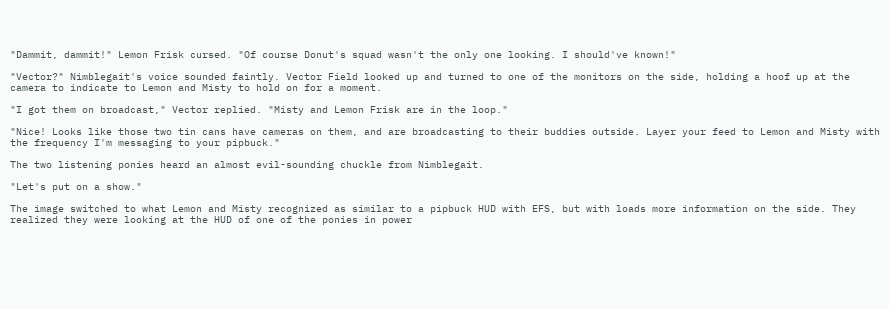"Dammit, dammit!" Lemon Frisk cursed. "Of course Donut's squad wasn't the only one looking. I should've known!"

"Vector?" Nimblegait's voice sounded faintly. Vector Field looked up and turned to one of the monitors on the side, holding a hoof up at the camera to indicate to Lemon and Misty to hold on for a moment.

"I got them on broadcast," Vector replied. "Misty and Lemon Frisk are in the loop."

"Nice! Looks like those two tin cans have cameras on them, and are broadcasting to their buddies outside. Layer your feed to Lemon and Misty with the frequency I'm messaging to your pipbuck."

The two listening ponies heard an almost evil-sounding chuckle from Nimblegait.

"Let's put on a show."

The image switched to what Lemon and Misty recognized as similar to a pipbuck HUD with EFS, but with loads more information on the side. They realized they were looking at the HUD of one of the ponies in power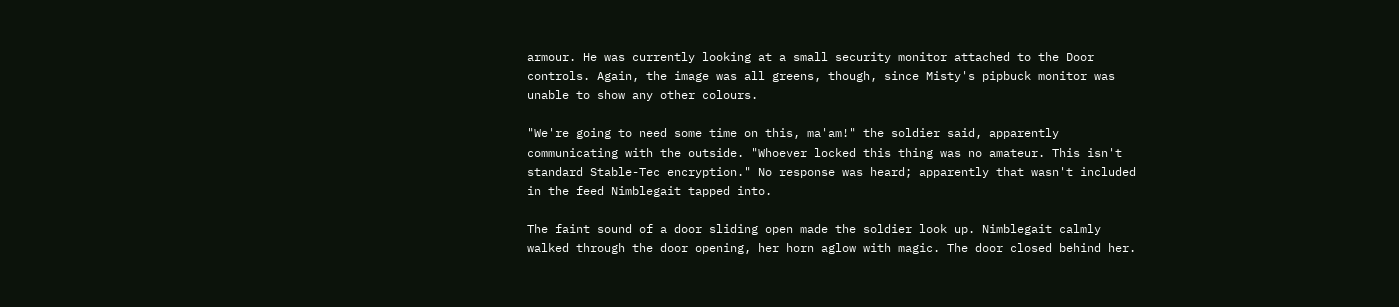armour. He was currently looking at a small security monitor attached to the Door controls. Again, the image was all greens, though, since Misty's pipbuck monitor was unable to show any other colours.

"We're going to need some time on this, ma'am!" the soldier said, apparently communicating with the outside. "Whoever locked this thing was no amateur. This isn't standard Stable-Tec encryption." No response was heard; apparently that wasn't included in the feed Nimblegait tapped into.

The faint sound of a door sliding open made the soldier look up. Nimblegait calmly walked through the door opening, her horn aglow with magic. The door closed behind her.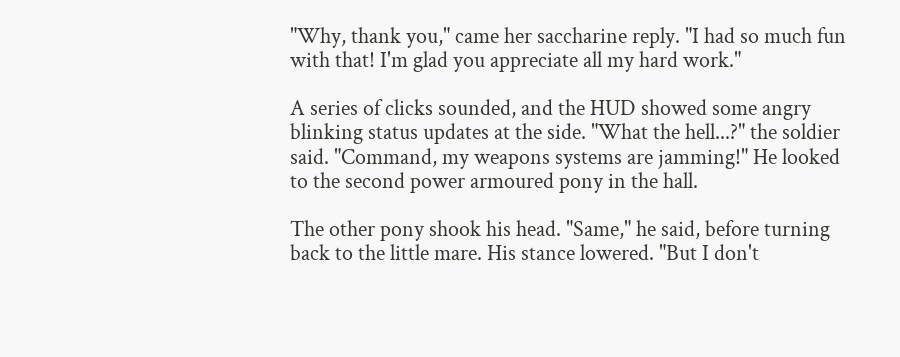"Why, thank you," came her saccharine reply. "I had so much fun with that! I'm glad you appreciate all my hard work."

A series of clicks sounded, and the HUD showed some angry blinking status updates at the side. "What the hell...?" the soldier said. "Command, my weapons systems are jamming!" He looked to the second power armoured pony in the hall.

The other pony shook his head. "Same," he said, before turning back to the little mare. His stance lowered. "But I don't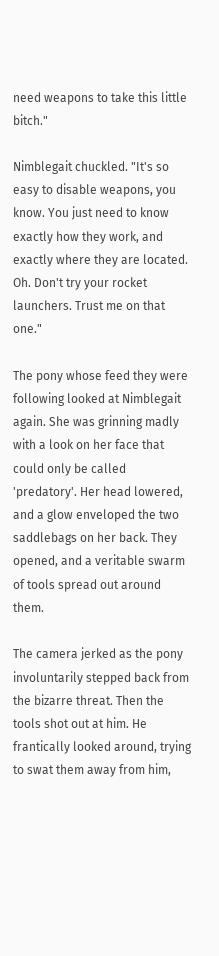need weapons to take this little bitch."

Nimblegait chuckled. "It's so easy to disable weapons, you know. You just need to know exactly how they work, and exactly where they are located. Oh. Don't try your rocket launchers. Trust me on that one."

The pony whose feed they were following looked at Nimblegait again. She was grinning madly with a look on her face that could only be called 'predatory'. Her head lowered, and a glow enveloped the two saddlebags on her back. They opened, and a veritable swarm of tools spread out around them.

The camera jerked as the pony involuntarily stepped back from the bizarre threat. Then the tools shot out at him. He frantically looked around, trying to swat them away from him,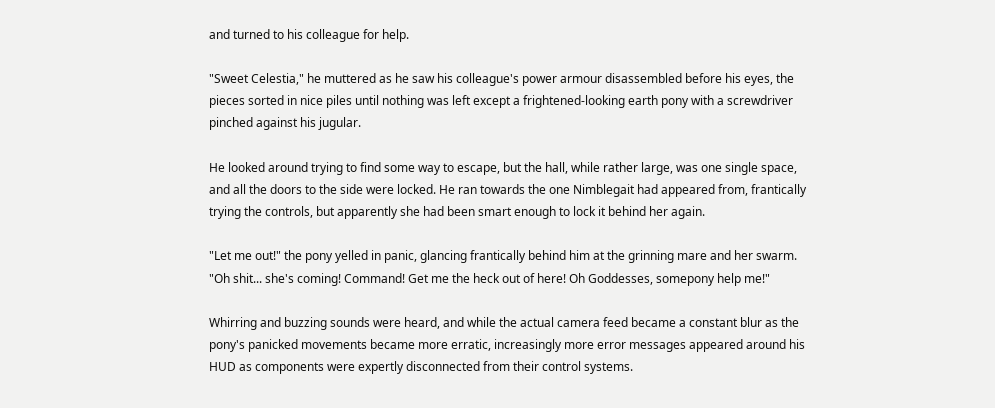and turned to his colleague for help.

"Sweet Celestia," he muttered as he saw his colleague's power armour disassembled before his eyes, the pieces sorted in nice piles until nothing was left except a frightened-looking earth pony with a screwdriver pinched against his jugular.

He looked around trying to find some way to escape, but the hall, while rather large, was one single space, and all the doors to the side were locked. He ran towards the one Nimblegait had appeared from, frantically trying the controls, but apparently she had been smart enough to lock it behind her again.

"Let me out!" the pony yelled in panic, glancing frantically behind him at the grinning mare and her swarm. "Oh shit... she's coming! Command! Get me the heck out of here! Oh Goddesses, somepony help me!"

Whirring and buzzing sounds were heard, and while the actual camera feed became a constant blur as the pony's panicked movements became more erratic, increasingly more error messages appeared around his HUD as components were expertly disconnected from their control systems.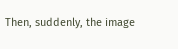Then, suddenly, the image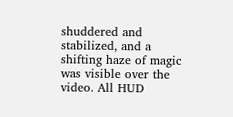shuddered and stabilized, and a shifting haze of magic was visible over the video. All HUD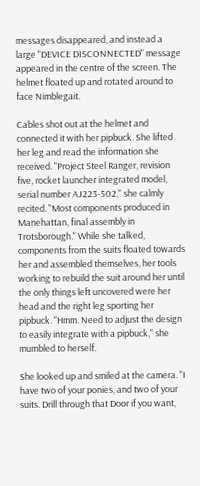messages disappeared, and instead a large "DEVICE DISCONNECTED" message appeared in the centre of the screen. The helmet floated up and rotated around to face Nimblegait.

Cables shot out at the helmet and connected it with her pipbuck. She lifted her leg and read the information she received. "Project Steel Ranger, revision five, rocket launcher integrated model, serial number AJ223-502," she calmly recited. "Most components produced in Manehattan, final assembly in Trotsborough." While she talked, components from the suits floated towards her and assembled themselves, her tools working to rebuild the suit around her until the only things left uncovered were her head and the right leg sporting her pipbuck. "Hmm. Need to adjust the design to easily integrate with a pipbuck," she mumbled to herself.

She looked up and smiled at the camera. "I have two of your ponies, and two of your suits. Drill through that Door if you want,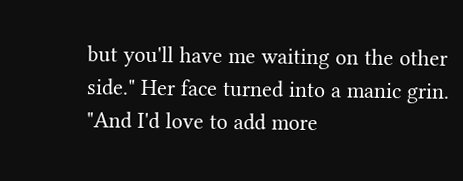but you'll have me waiting on the other side." Her face turned into a manic grin. "And I'd love to add more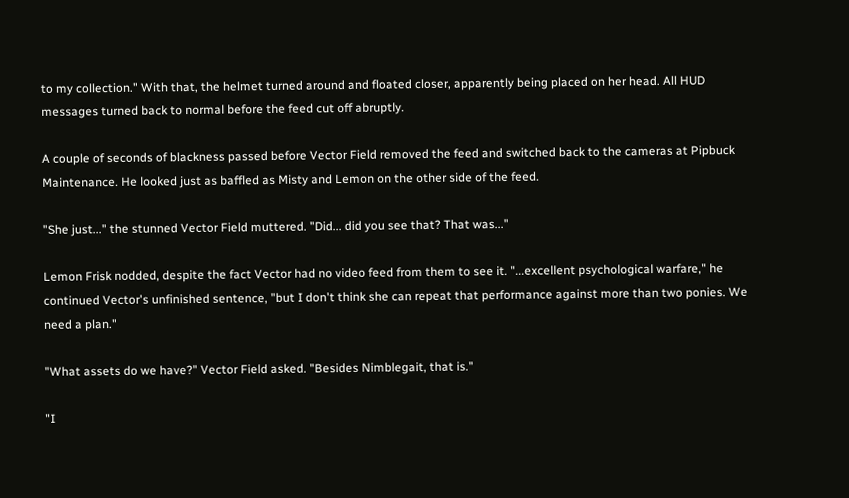to my collection." With that, the helmet turned around and floated closer, apparently being placed on her head. All HUD messages turned back to normal before the feed cut off abruptly.

A couple of seconds of blackness passed before Vector Field removed the feed and switched back to the cameras at Pipbuck Maintenance. He looked just as baffled as Misty and Lemon on the other side of the feed.

"She just..." the stunned Vector Field muttered. "Did... did you see that? That was..."

Lemon Frisk nodded, despite the fact Vector had no video feed from them to see it. "...excellent psychological warfare," he continued Vector's unfinished sentence, "but I don't think she can repeat that performance against more than two ponies. We need a plan."

"What assets do we have?" Vector Field asked. "Besides Nimblegait, that is."

"I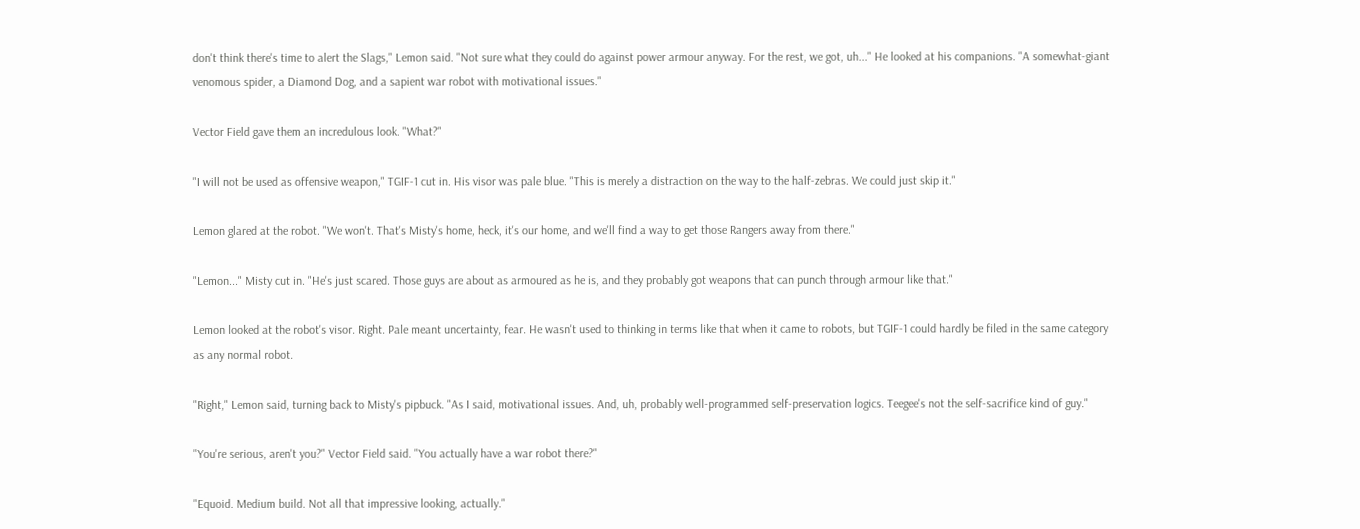don't think there's time to alert the Slags," Lemon said. "Not sure what they could do against power armour anyway. For the rest, we got, uh..." He looked at his companions. "A somewhat-giant venomous spider, a Diamond Dog, and a sapient war robot with motivational issues."

Vector Field gave them an incredulous look. "What?"

"I will not be used as offensive weapon," TGIF-1 cut in. His visor was pale blue. "This is merely a distraction on the way to the half-zebras. We could just skip it."

Lemon glared at the robot. "We won't. That's Misty's home, heck, it's our home, and we'll find a way to get those Rangers away from there."

"Lemon..." Misty cut in. "He's just scared. Those guys are about as armoured as he is, and they probably got weapons that can punch through armour like that."

Lemon looked at the robot's visor. Right. Pale meant uncertainty, fear. He wasn't used to thinking in terms like that when it came to robots, but TGIF-1 could hardly be filed in the same category as any normal robot.

"Right," Lemon said, turning back to Misty's pipbuck. "As I said, motivational issues. And, uh, probably well-programmed self-preservation logics. Teegee's not the self-sacrifice kind of guy."

"You're serious, aren't you?" Vector Field said. "You actually have a war robot there?"

"Equoid. Medium build. Not all that impressive looking, actually."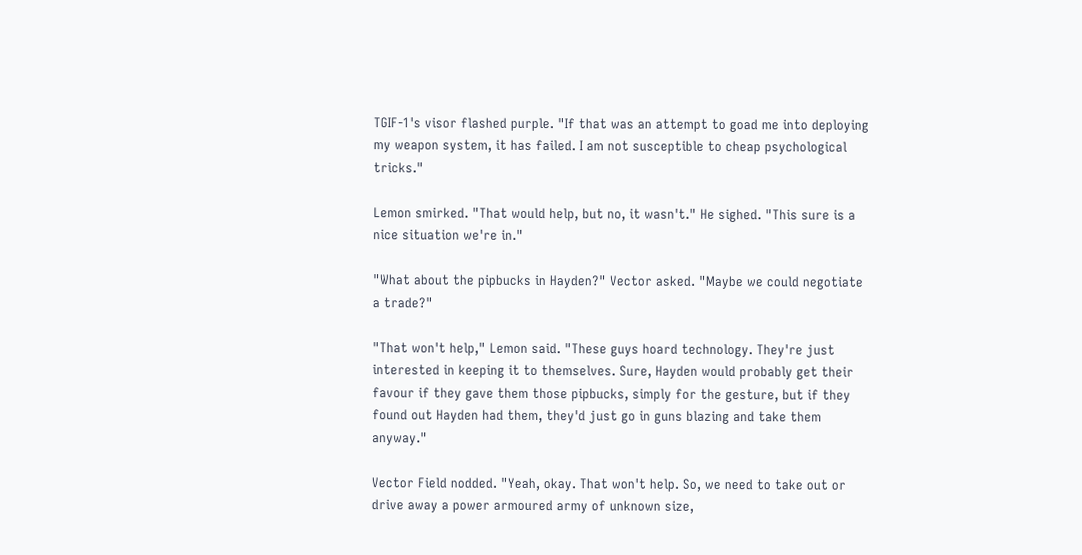TGIF-1's visor flashed purple. "If that was an attempt to goad me into deploying my weapon system, it has failed. I am not susceptible to cheap psychological tricks."

Lemon smirked. "That would help, but no, it wasn't." He sighed. "This sure is a nice situation we're in."

"What about the pipbucks in Hayden?" Vector asked. "Maybe we could negotiate a trade?"

"That won't help," Lemon said. "These guys hoard technology. They're just interested in keeping it to themselves. Sure, Hayden would probably get their favour if they gave them those pipbucks, simply for the gesture, but if they found out Hayden had them, they'd just go in guns blazing and take them anyway."

Vector Field nodded. "Yeah, okay. That won't help. So, we need to take out or drive away a power armoured army of unknown size,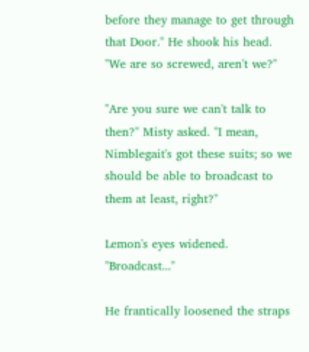before they manage to get through that Door." He shook his head. "We are so screwed, aren't we?"

"Are you sure we can't talk to then?" Misty asked. "I mean, Nimblegait's got these suits; so we should be able to broadcast to them at least, right?"

Lemon's eyes widened. "Broadcast..."

He frantically loosened the straps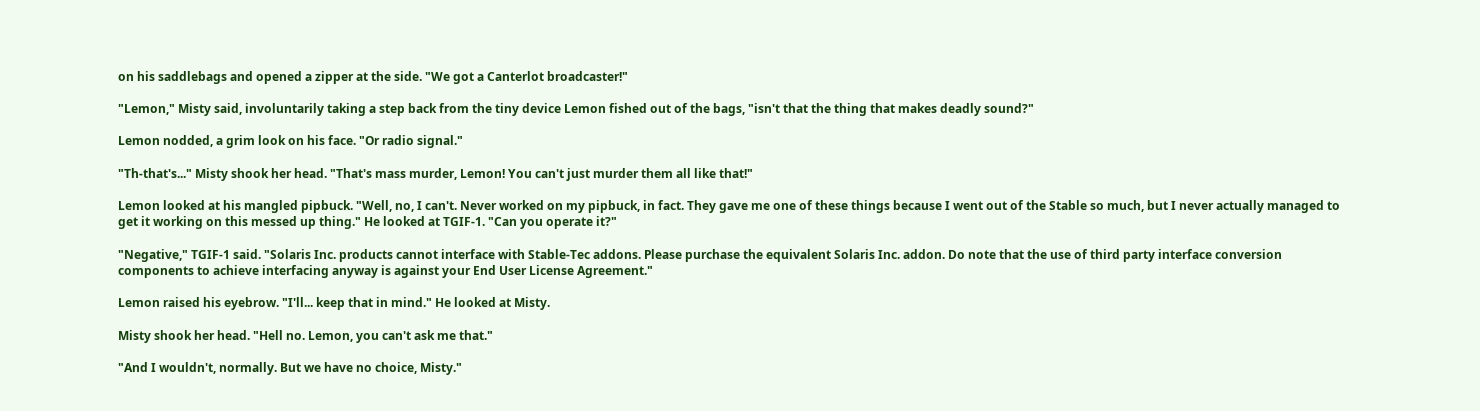on his saddlebags and opened a zipper at the side. "We got a Canterlot broadcaster!"

"Lemon," Misty said, involuntarily taking a step back from the tiny device Lemon fished out of the bags, "isn't that the thing that makes deadly sound?"

Lemon nodded, a grim look on his face. "Or radio signal."

"Th-that's..." Misty shook her head. "That's mass murder, Lemon! You can't just murder them all like that!"

Lemon looked at his mangled pipbuck. "Well, no, I can't. Never worked on my pipbuck, in fact. They gave me one of these things because I went out of the Stable so much, but I never actually managed to get it working on this messed up thing." He looked at TGIF-1. "Can you operate it?"

"Negative," TGIF-1 said. "Solaris Inc. products cannot interface with Stable-Tec addons. Please purchase the equivalent Solaris Inc. addon. Do note that the use of third party interface conversion components to achieve interfacing anyway is against your End User License Agreement."

Lemon raised his eyebrow. "I'll... keep that in mind." He looked at Misty.

Misty shook her head. "Hell no. Lemon, you can't ask me that."

"And I wouldn't, normally. But we have no choice, Misty."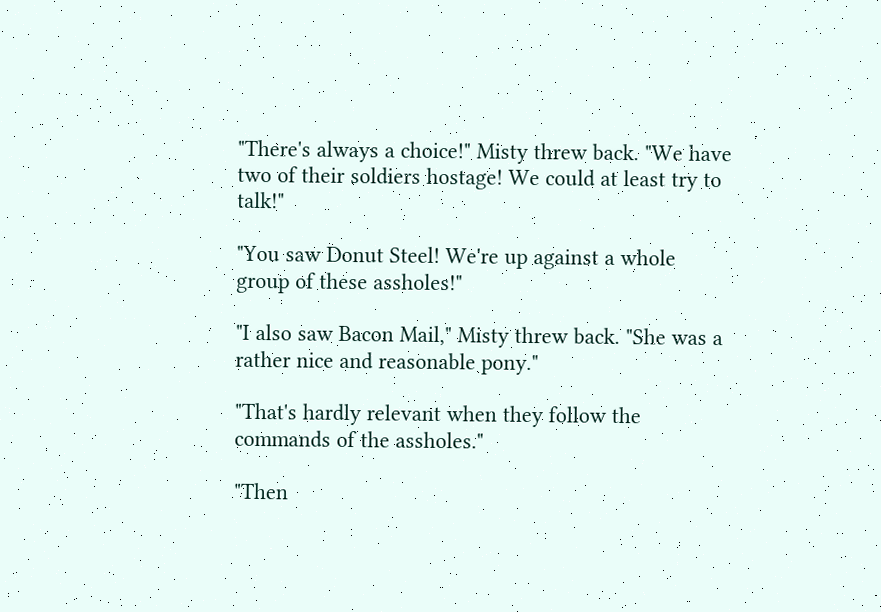"There's always a choice!" Misty threw back. "We have two of their soldiers hostage! We could at least try to talk!"

"You saw Donut Steel! We're up against a whole group of these assholes!"

"I also saw Bacon Mail," Misty threw back. "She was a rather nice and reasonable pony."

"That's hardly relevant when they follow the commands of the assholes."

"Then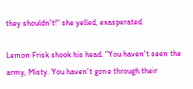they shouldn't!" she yelled, exasperated.

Lemon Frisk shook his head. "You haven't seen the army, Misty. You haven't gone through their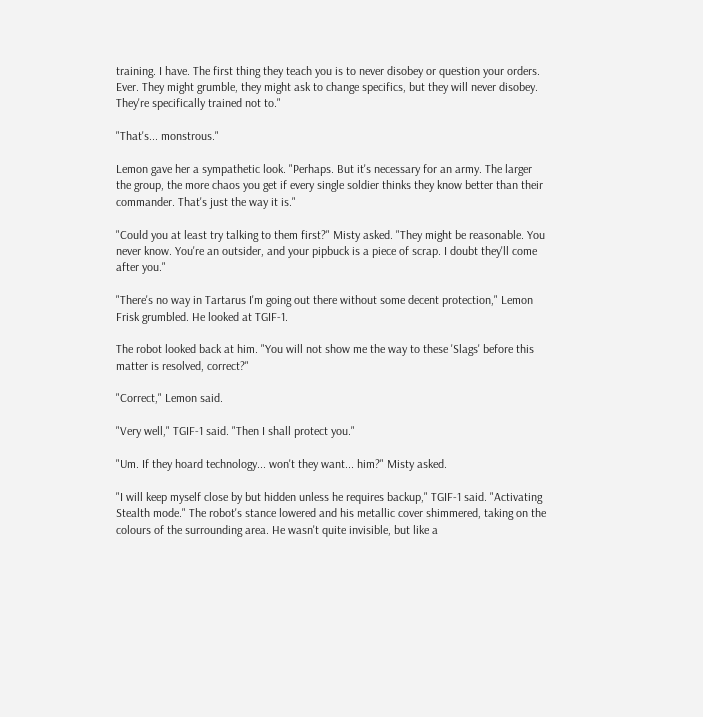training. I have. The first thing they teach you is to never disobey or question your orders. Ever. They might grumble, they might ask to change specifics, but they will never disobey. They're specifically trained not to."

"That's... monstrous."

Lemon gave her a sympathetic look. "Perhaps. But it's necessary for an army. The larger the group, the more chaos you get if every single soldier thinks they know better than their commander. That's just the way it is."

"Could you at least try talking to them first?" Misty asked. "They might be reasonable. You never know. You're an outsider, and your pipbuck is a piece of scrap. I doubt they'll come after you."

"There's no way in Tartarus I'm going out there without some decent protection," Lemon Frisk grumbled. He looked at TGIF-1.

The robot looked back at him. "You will not show me the way to these 'Slags' before this matter is resolved, correct?"

"Correct," Lemon said.

"Very well," TGIF-1 said. "Then I shall protect you."

"Um. If they hoard technology... won't they want... him?" Misty asked.

"I will keep myself close by but hidden unless he requires backup," TGIF-1 said. "Activating Stealth mode." The robot's stance lowered and his metallic cover shimmered, taking on the colours of the surrounding area. He wasn't quite invisible, but like a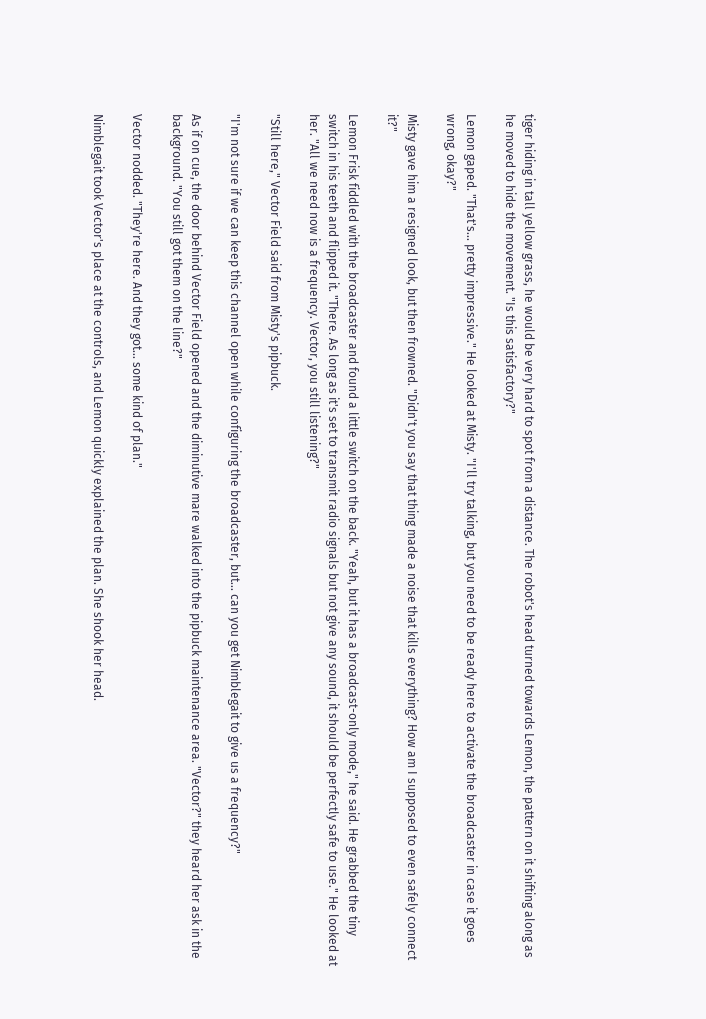tiger hiding in tall yellow grass, he would be very hard to spot from a distance. The robot's head turned towards Lemon, the pattern on it shifting along as he moved to hide the movement. "Is this satisfactory?"

Lemon gaped. "That's... pretty impressive." He looked at Misty. "I'll try talking, but you need to be ready here to activate the broadcaster in case it goes wrong, okay?"

Misty gave him a resigned look, but then frowned. "Didn't you say that thing made a noise that kills everything? How am I supposed to even safely connect it?"

Lemon Frisk fiddled with the broadcaster and found a little switch on the back. "Yeah, but it has a broadcast-only mode," he said. He grabbed the tiny switch in his teeth and flipped it. "There. As long as it's set to transmit radio signals but not give any sound, it should be perfectly safe to use." He looked at her. "All we need now is a frequency. Vector, you still listening?"

"Still here," Vector Field said from Misty's pipbuck.

"I'm not sure if we can keep this channel open while configuring the broadcaster, but... can you get Nimblegait to give us a frequency?"

As if on cue, the door behind Vector Field opened and the diminutive mare walked into the pipbuck maintenance area. "Vector?" they heard her ask in the background. "You still got them on the line?"

Vector nodded. "They're here. And they got... some kind of plan."

Nimblegait took Vector's place at the controls, and Lemon quickly explained the plan. She shook her head.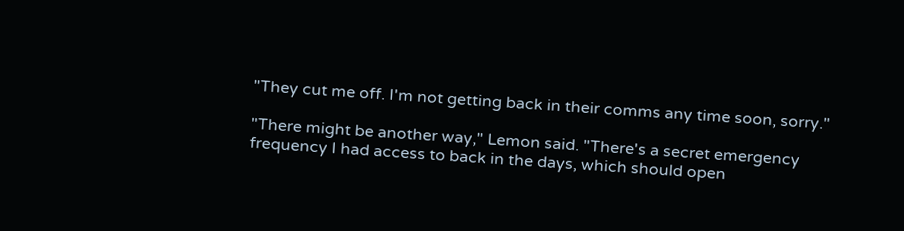"They cut me off. I'm not getting back in their comms any time soon, sorry."

"There might be another way," Lemon said. "There's a secret emergency frequency I had access to back in the days, which should open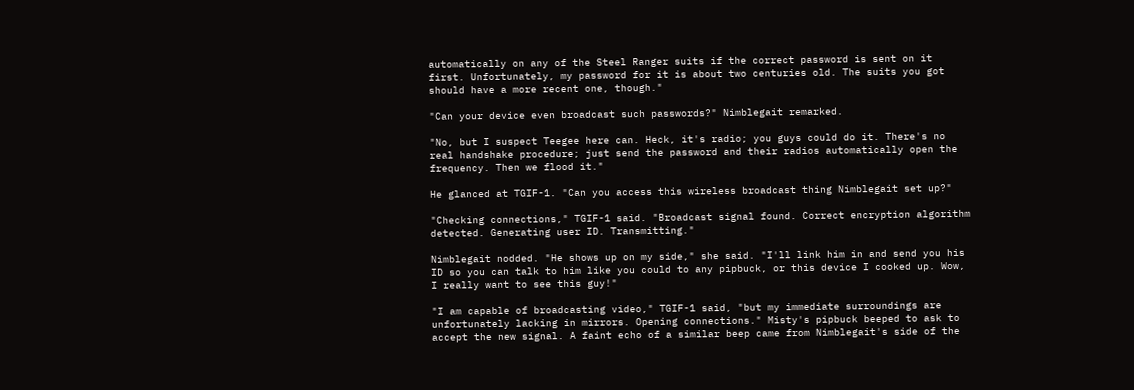automatically on any of the Steel Ranger suits if the correct password is sent on it first. Unfortunately, my password for it is about two centuries old. The suits you got should have a more recent one, though."

"Can your device even broadcast such passwords?" Nimblegait remarked.

"No, but I suspect Teegee here can. Heck, it's radio; you guys could do it. There's no real handshake procedure; just send the password and their radios automatically open the frequency. Then we flood it."

He glanced at TGIF-1. "Can you access this wireless broadcast thing Nimblegait set up?"

"Checking connections," TGIF-1 said. "Broadcast signal found. Correct encryption algorithm detected. Generating user ID. Transmitting."

Nimblegait nodded. "He shows up on my side," she said. "I'll link him in and send you his ID so you can talk to him like you could to any pipbuck, or this device I cooked up. Wow, I really want to see this guy!"

"I am capable of broadcasting video," TGIF-1 said, "but my immediate surroundings are unfortunately lacking in mirrors. Opening connections." Misty's pipbuck beeped to ask to accept the new signal. A faint echo of a similar beep came from Nimblegait's side of the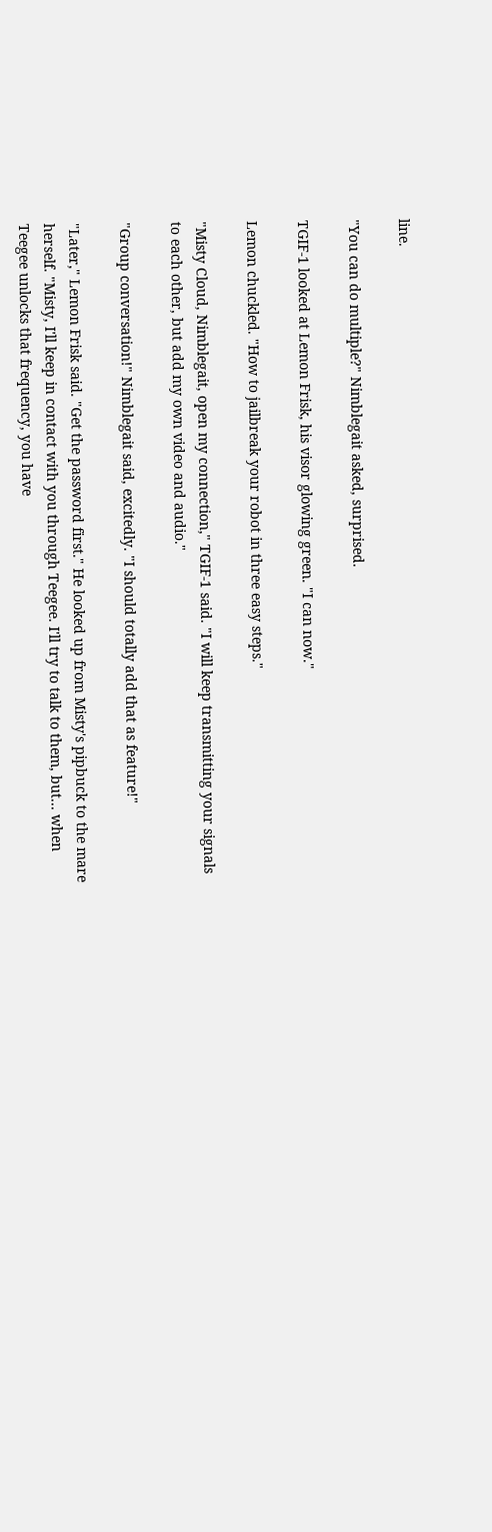line.

"You can do multiple?" Nimblegait asked, surprised.

TGIF-1 looked at Lemon Frisk, his visor glowing green. "I can now."

Lemon chuckled. "How to jailbreak your robot in three easy steps."

"Misty Cloud, Nimblegait, open my connection," TGIF-1 said. "I will keep transmitting your signals to each other, but add my own video and audio."

"Group conversation!" Nimblegait said, excitedly. "I should totally add that as feature!"

"Later," Lemon Frisk said. "Get the password first." He looked up from Misty's pipbuck to the mare herself. "Misty, I'll keep in contact with you through Teegee. I'll try to talk to them, but... when Teegee unlocks that frequency, you have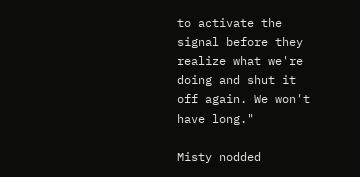to activate the signal before they realize what we're doing and shut it off again. We won't have long."

Misty nodded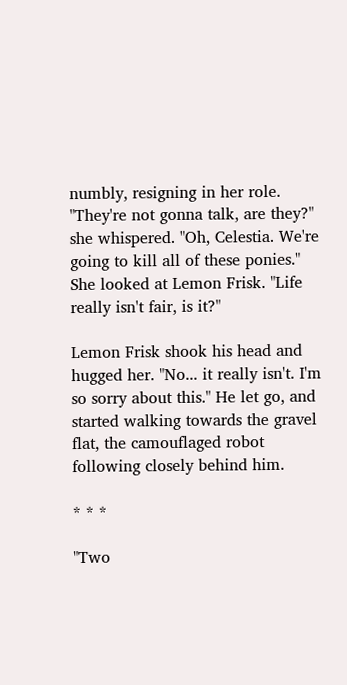numbly, resigning in her role. "They're not gonna talk, are they?" she whispered. "Oh, Celestia. We're going to kill all of these ponies." She looked at Lemon Frisk. "Life really isn't fair, is it?"

Lemon Frisk shook his head and hugged her. "No... it really isn't. I'm so sorry about this." He let go, and started walking towards the gravel flat, the camouflaged robot following closely behind him.

* * *

"Two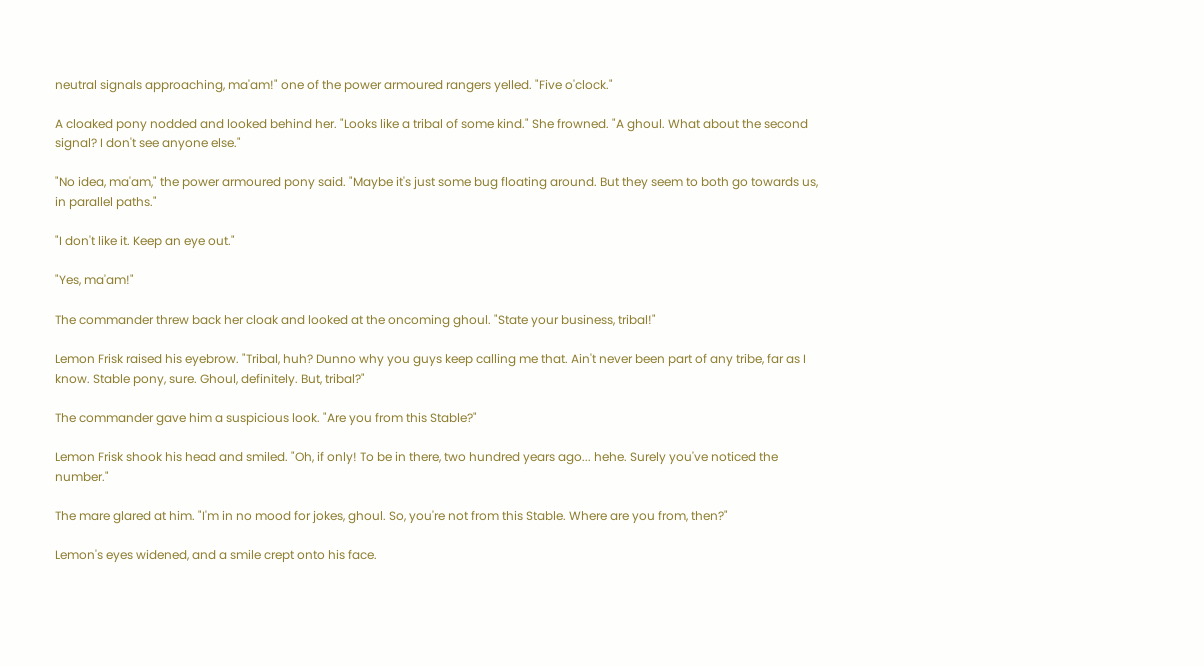neutral signals approaching, ma'am!" one of the power armoured rangers yelled. "Five o'clock."

A cloaked pony nodded and looked behind her. "Looks like a tribal of some kind." She frowned. "A ghoul. What about the second signal? I don't see anyone else."

"No idea, ma'am," the power armoured pony said. "Maybe it's just some bug floating around. But they seem to both go towards us, in parallel paths."

"I don't like it. Keep an eye out."

"Yes, ma'am!"

The commander threw back her cloak and looked at the oncoming ghoul. "State your business, tribal!"

Lemon Frisk raised his eyebrow. "Tribal, huh? Dunno why you guys keep calling me that. Ain't never been part of any tribe, far as I know. Stable pony, sure. Ghoul, definitely. But, tribal?"

The commander gave him a suspicious look. "Are you from this Stable?"

Lemon Frisk shook his head and smiled. "Oh, if only! To be in there, two hundred years ago... hehe. Surely you've noticed the number."

The mare glared at him. "I'm in no mood for jokes, ghoul. So, you're not from this Stable. Where are you from, then?"

Lemon's eyes widened, and a smile crept onto his face.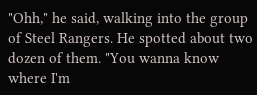"Ohh," he said, walking into the group of Steel Rangers. He spotted about two dozen of them. "You wanna know where I'm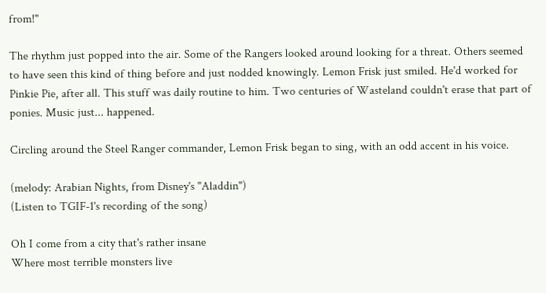from!"

The rhythm just popped into the air. Some of the Rangers looked around looking for a threat. Others seemed to have seen this kind of thing before and just nodded knowingly. Lemon Frisk just smiled. He'd worked for Pinkie Pie, after all. This stuff was daily routine to him. Two centuries of Wasteland couldn't erase that part of ponies. Music just... happened.

Circling around the Steel Ranger commander, Lemon Frisk began to sing, with an odd accent in his voice.

(melody: Arabian Nights, from Disney's "Aladdin")
(Listen to TGIF-1's recording of the song)

Oh I come from a city that's rather insane
Where most terrible monsters live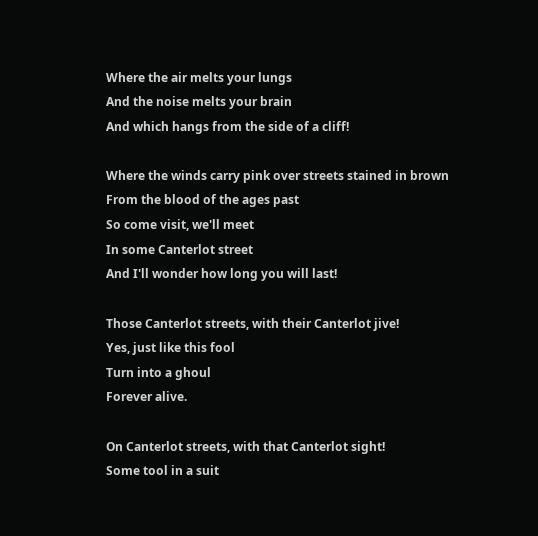Where the air melts your lungs
And the noise melts your brain
And which hangs from the side of a cliff!

Where the winds carry pink over streets stained in brown
From the blood of the ages past
So come visit, we'll meet
In some Canterlot street
And I'll wonder how long you will last!

Those Canterlot streets, with their Canterlot jive!
Yes, just like this fool
Turn into a ghoul
Forever alive.

On Canterlot streets, with that Canterlot sight!
Some tool in a suit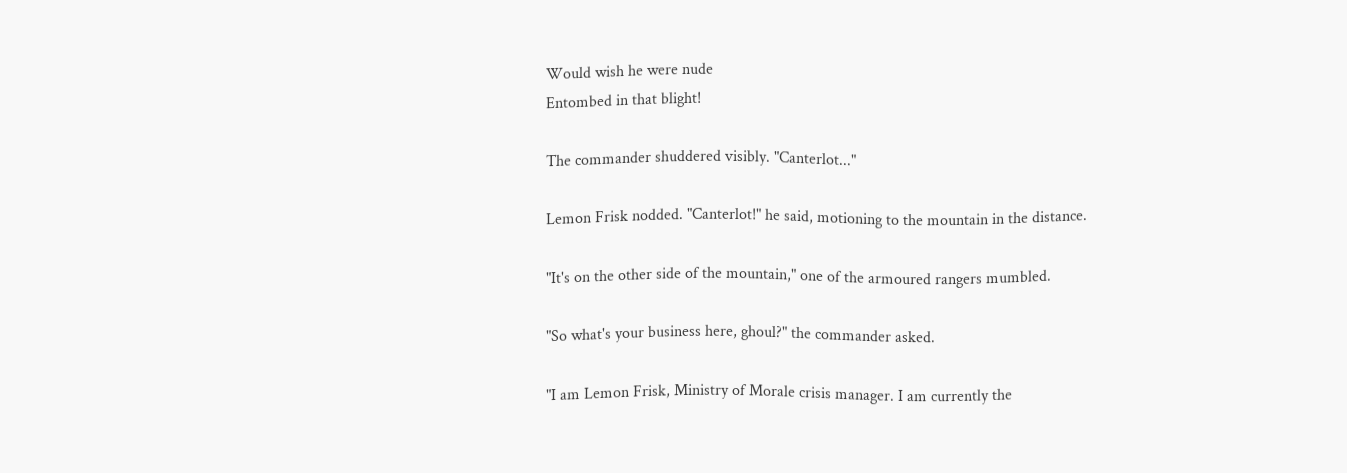Would wish he were nude
Entombed in that blight!

The commander shuddered visibly. "Canterlot..."

Lemon Frisk nodded. "Canterlot!" he said, motioning to the mountain in the distance.

"It's on the other side of the mountain," one of the armoured rangers mumbled.

"So what's your business here, ghoul?" the commander asked.

"I am Lemon Frisk, Ministry of Morale crisis manager. I am currently the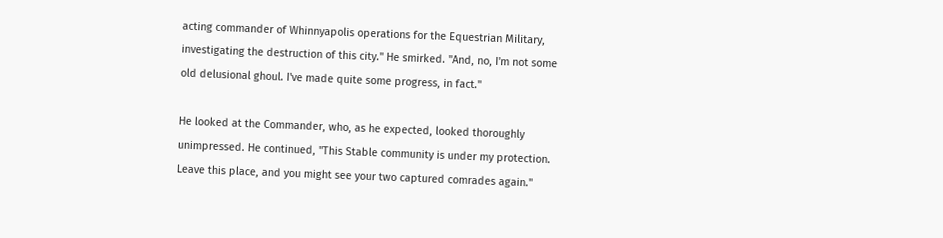acting commander of Whinnyapolis operations for the Equestrian Military, investigating the destruction of this city." He smirked. "And, no, I'm not some old delusional ghoul. I've made quite some progress, in fact."

He looked at the Commander, who, as he expected, looked thoroughly unimpressed. He continued, "This Stable community is under my protection. Leave this place, and you might see your two captured comrades again."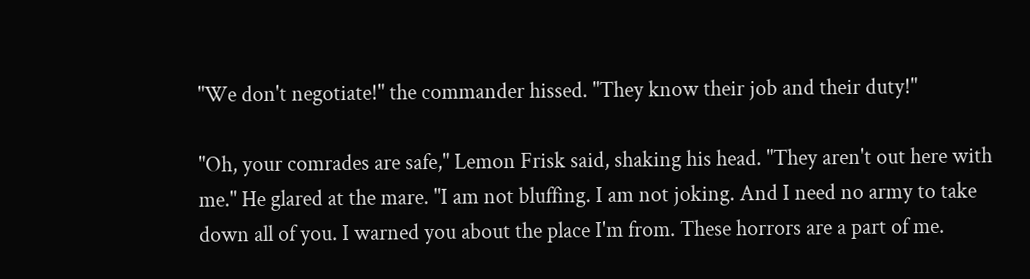"We don't negotiate!" the commander hissed. "They know their job and their duty!"

"Oh, your comrades are safe," Lemon Frisk said, shaking his head. "They aren't out here with me." He glared at the mare. "I am not bluffing. I am not joking. And I need no army to take down all of you. I warned you about the place I'm from. These horrors are a part of me.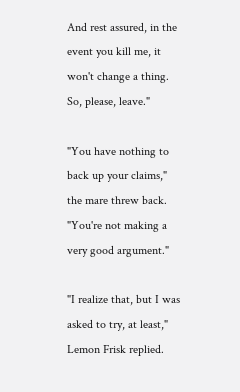And rest assured, in the event you kill me, it won't change a thing. So, please, leave."

"You have nothing to back up your claims," the mare threw back. "You're not making a very good argument."

"I realize that, but I was asked to try, at least," Lemon Frisk replied.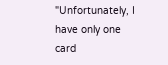"Unfortunately, I have only one card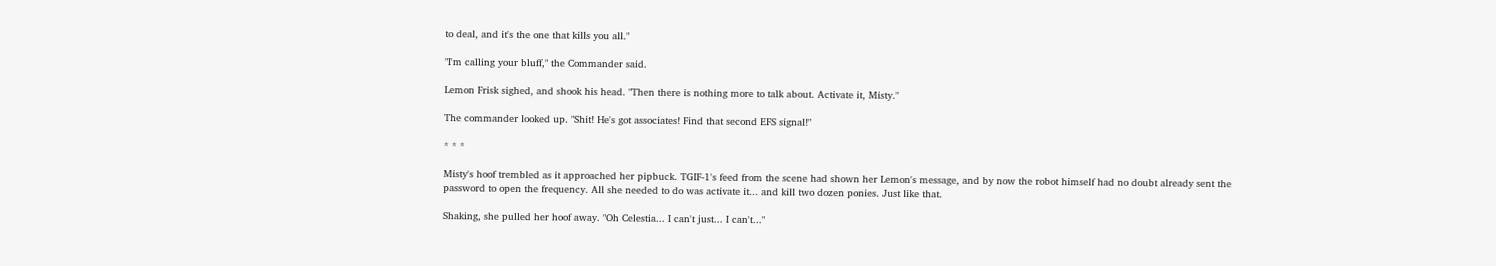to deal, and it's the one that kills you all."

"I'm calling your bluff," the Commander said.

Lemon Frisk sighed, and shook his head. "Then there is nothing more to talk about. Activate it, Misty."

The commander looked up. "Shit! He's got associates! Find that second EFS signal!"

* * *

Misty's hoof trembled as it approached her pipbuck. TGIF-1's feed from the scene had shown her Lemon's message, and by now the robot himself had no doubt already sent the password to open the frequency. All she needed to do was activate it... and kill two dozen ponies. Just like that.

Shaking, she pulled her hoof away. "Oh Celestia... I can't just... I can't..."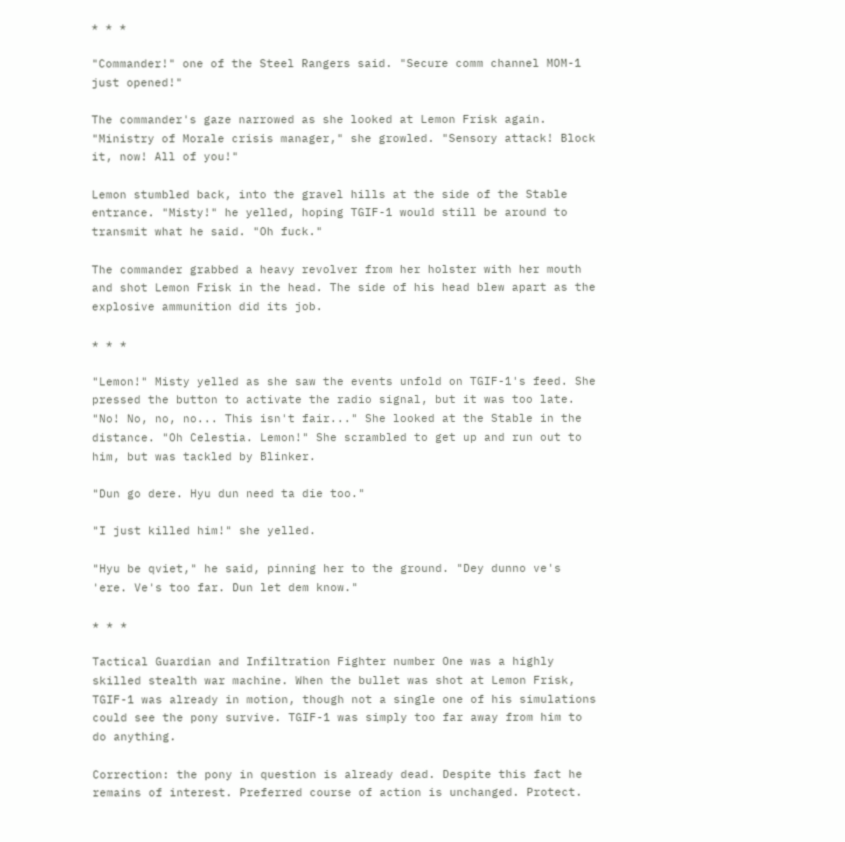* * *

"Commander!" one of the Steel Rangers said. "Secure comm channel MOM-1 just opened!"

The commander's gaze narrowed as she looked at Lemon Frisk again. "Ministry of Morale crisis manager," she growled. "Sensory attack! Block it, now! All of you!"

Lemon stumbled back, into the gravel hills at the side of the Stable entrance. "Misty!" he yelled, hoping TGIF-1 would still be around to transmit what he said. "Oh fuck."

The commander grabbed a heavy revolver from her holster with her mouth and shot Lemon Frisk in the head. The side of his head blew apart as the explosive ammunition did its job.

* * *

"Lemon!" Misty yelled as she saw the events unfold on TGIF-1's feed. She pressed the button to activate the radio signal, but it was too late. "No! No, no, no... This isn't fair..." She looked at the Stable in the distance. "Oh Celestia. Lemon!" She scrambled to get up and run out to him, but was tackled by Blinker.

"Dun go dere. Hyu dun need ta die too."

"I just killed him!" she yelled.

"Hyu be qviet," he said, pinning her to the ground. "Dey dunno ve's 'ere. Ve's too far. Dun let dem know."

* * *

Tactical Guardian and Infiltration Fighter number One was a highly skilled stealth war machine. When the bullet was shot at Lemon Frisk, TGIF-1 was already in motion, though not a single one of his simulations could see the pony survive. TGIF-1 was simply too far away from him to do anything.

Correction: the pony in question is already dead. Despite this fact he remains of interest. Preferred course of action is unchanged. Protect.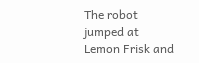The robot jumped at Lemon Frisk and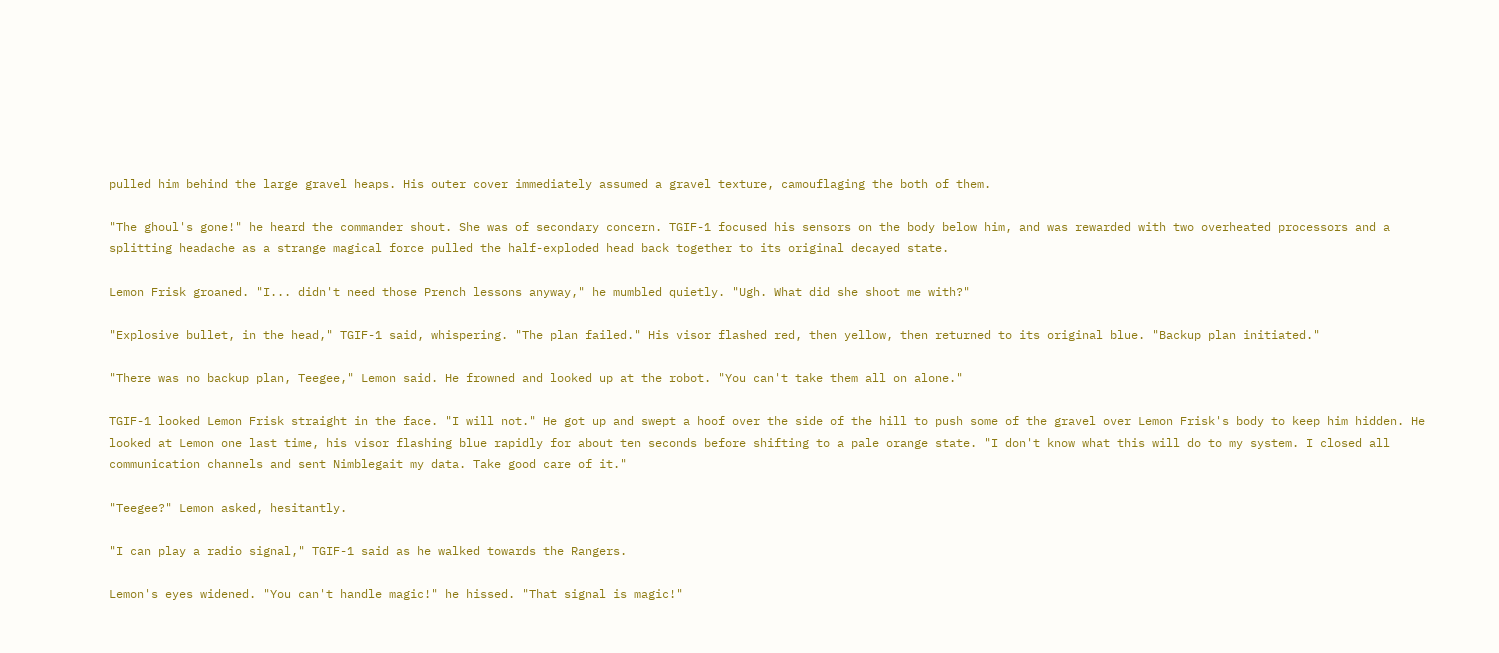pulled him behind the large gravel heaps. His outer cover immediately assumed a gravel texture, camouflaging the both of them.

"The ghoul's gone!" he heard the commander shout. She was of secondary concern. TGIF-1 focused his sensors on the body below him, and was rewarded with two overheated processors and a splitting headache as a strange magical force pulled the half-exploded head back together to its original decayed state.

Lemon Frisk groaned. "I... didn't need those Prench lessons anyway," he mumbled quietly. "Ugh. What did she shoot me with?"

"Explosive bullet, in the head," TGIF-1 said, whispering. "The plan failed." His visor flashed red, then yellow, then returned to its original blue. "Backup plan initiated."

"There was no backup plan, Teegee," Lemon said. He frowned and looked up at the robot. "You can't take them all on alone."

TGIF-1 looked Lemon Frisk straight in the face. "I will not." He got up and swept a hoof over the side of the hill to push some of the gravel over Lemon Frisk's body to keep him hidden. He looked at Lemon one last time, his visor flashing blue rapidly for about ten seconds before shifting to a pale orange state. "I don't know what this will do to my system. I closed all communication channels and sent Nimblegait my data. Take good care of it."

"Teegee?" Lemon asked, hesitantly.

"I can play a radio signal," TGIF-1 said as he walked towards the Rangers.

Lemon's eyes widened. "You can't handle magic!" he hissed. "That signal is magic!"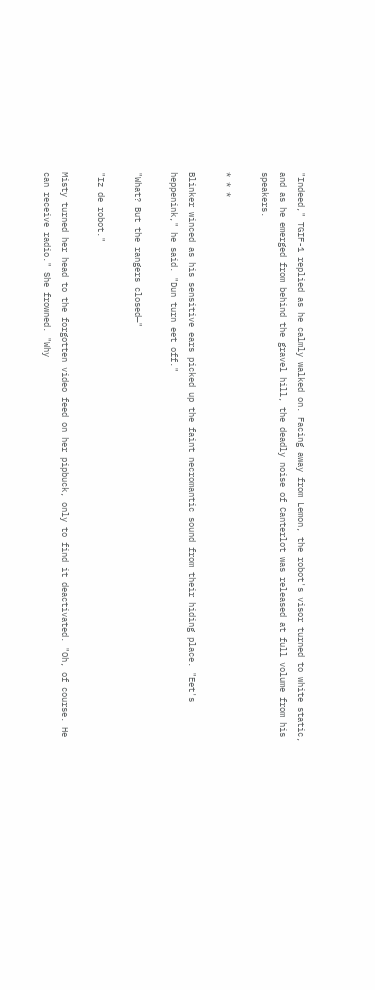"Indeed," TGIF-1 replied as he calmly walked on. Facing away from Lemon, the robot's visor turned to white static, and as he emerged from behind the gravel hill, the deadly noise of Canterlot was released at full volume from his speakers.

* * *

Blinker winced as his sensitive ears picked up the faint necromantic sound from their hiding place. "Eet's heppenink," he said. "Dun turn eet off."

"What? But the rangers closed—"

"Iz de robot."

Misty turned her head to the forgotten video feed on her pipbuck, only to find it deactivated. "Oh, of course. He can receive radio." She frowned. "Why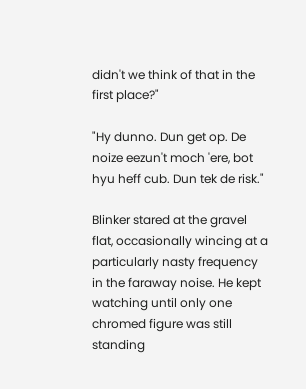didn't we think of that in the first place?"

"Hy dunno. Dun get op. De noize eezun't moch 'ere, bot hyu heff cub. Dun tek de risk."

Blinker stared at the gravel flat, occasionally wincing at a particularly nasty frequency in the faraway noise. He kept watching until only one chromed figure was still standing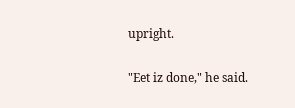upright.

"Eet iz done," he said.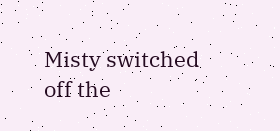Misty switched off the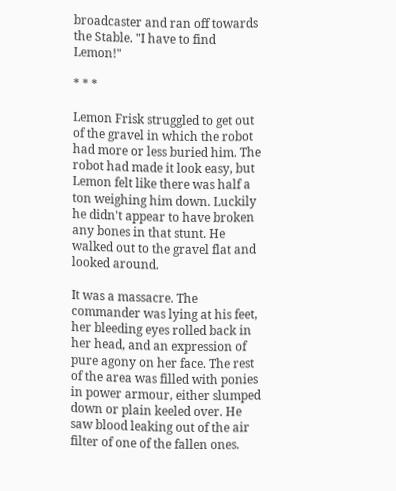broadcaster and ran off towards the Stable. "I have to find Lemon!"

* * *

Lemon Frisk struggled to get out of the gravel in which the robot had more or less buried him. The robot had made it look easy, but Lemon felt like there was half a ton weighing him down. Luckily he didn't appear to have broken any bones in that stunt. He walked out to the gravel flat and looked around.

It was a massacre. The commander was lying at his feet, her bleeding eyes rolled back in her head, and an expression of pure agony on her face. The rest of the area was filled with ponies in power armour, either slumped down or plain keeled over. He saw blood leaking out of the air filter of one of the fallen ones.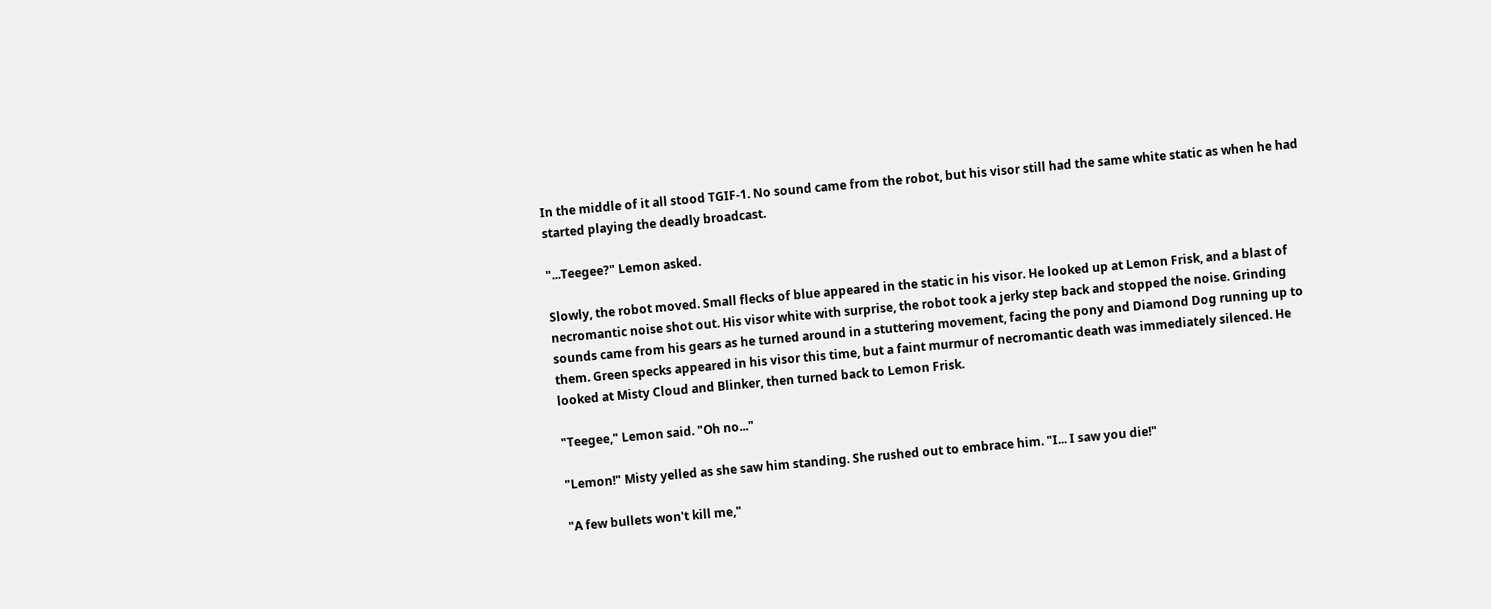In the middle of it all stood TGIF-1. No sound came from the robot, but his visor still had the same white static as when he had started playing the deadly broadcast.

"...Teegee?" Lemon asked.

Slowly, the robot moved. Small flecks of blue appeared in the static in his visor. He looked up at Lemon Frisk, and a blast of necromantic noise shot out. His visor white with surprise, the robot took a jerky step back and stopped the noise. Grinding sounds came from his gears as he turned around in a stuttering movement, facing the pony and Diamond Dog running up to them. Green specks appeared in his visor this time, but a faint murmur of necromantic death was immediately silenced. He looked at Misty Cloud and Blinker, then turned back to Lemon Frisk.

"Teegee," Lemon said. "Oh no..."

"Lemon!" Misty yelled as she saw him standing. She rushed out to embrace him. "I... I saw you die!"

"A few bullets won't kill me,"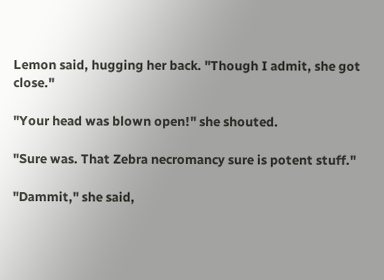Lemon said, hugging her back. "Though I admit, she got close."

"Your head was blown open!" she shouted.

"Sure was. That Zebra necromancy sure is potent stuff."

"Dammit," she said,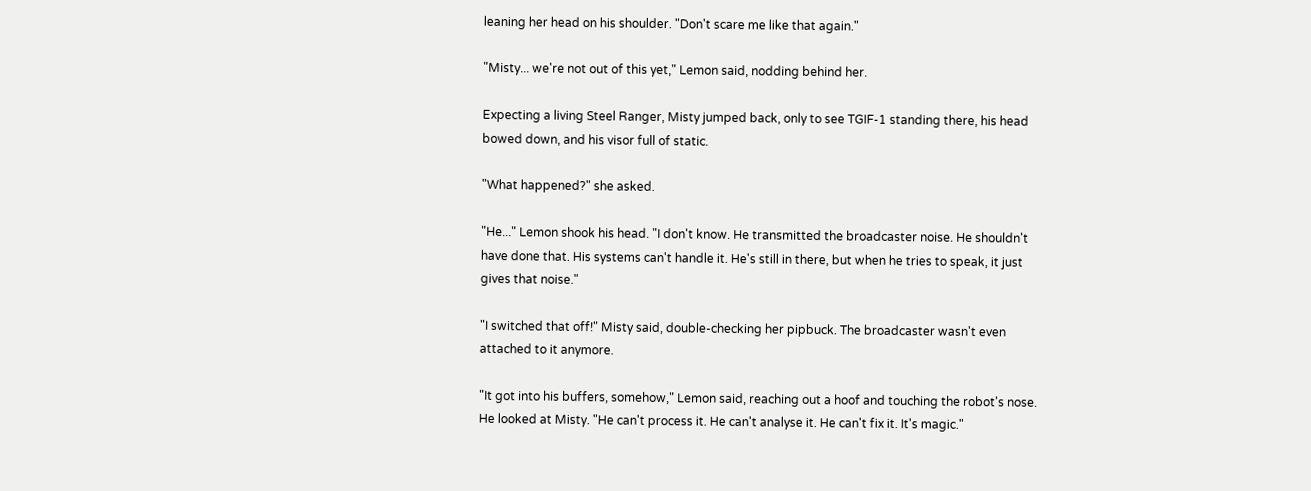leaning her head on his shoulder. "Don't scare me like that again."

"Misty... we're not out of this yet," Lemon said, nodding behind her.

Expecting a living Steel Ranger, Misty jumped back, only to see TGIF-1 standing there, his head bowed down, and his visor full of static.

"What happened?" she asked.

"He..." Lemon shook his head. "I don't know. He transmitted the broadcaster noise. He shouldn't have done that. His systems can't handle it. He's still in there, but when he tries to speak, it just gives that noise."

"I switched that off!" Misty said, double-checking her pipbuck. The broadcaster wasn't even attached to it anymore.

"It got into his buffers, somehow," Lemon said, reaching out a hoof and touching the robot's nose. He looked at Misty. "He can't process it. He can't analyse it. He can't fix it. It's magic."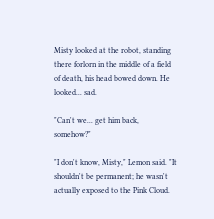Misty looked at the robot, standing there forlorn in the middle of a field of death, his head bowed down. He looked... sad.

"Can't we... get him back, somehow?"

"I don't know, Misty," Lemon said. "It shouldn't be permanent; he wasn't actually exposed to the Pink Cloud.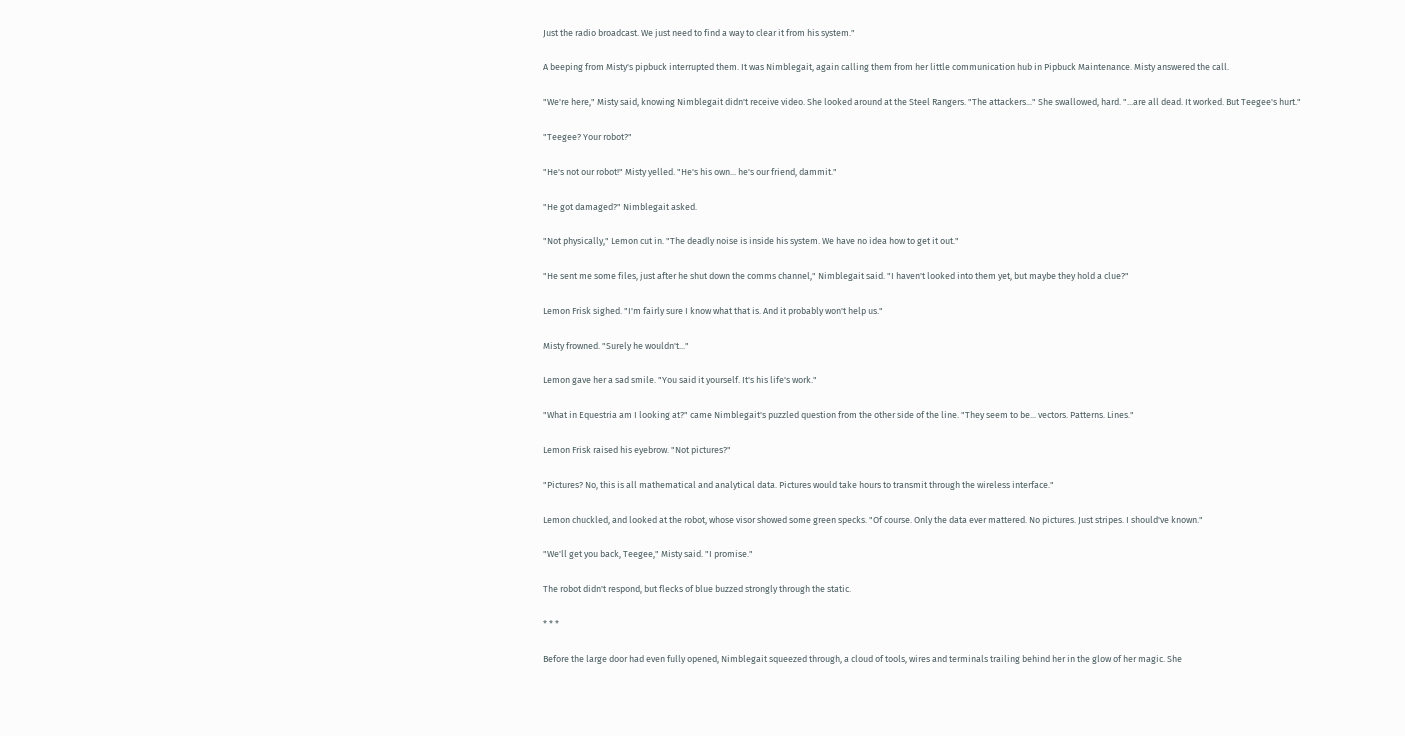Just the radio broadcast. We just need to find a way to clear it from his system."

A beeping from Misty's pipbuck interrupted them. It was Nimblegait, again calling them from her little communication hub in Pipbuck Maintenance. Misty answered the call.

"We're here," Misty said, knowing Nimblegait didn't receive video. She looked around at the Steel Rangers. "The attackers..." She swallowed, hard. "...are all dead. It worked. But Teegee's hurt."

"Teegee? Your robot?"

"He's not our robot!" Misty yelled. "He's his own... he's our friend, dammit."

"He got damaged?" Nimblegait asked.

"Not physically," Lemon cut in. "The deadly noise is inside his system. We have no idea how to get it out."

"He sent me some files, just after he shut down the comms channel," Nimblegait said. "I haven't looked into them yet, but maybe they hold a clue?"

Lemon Frisk sighed. "I'm fairly sure I know what that is. And it probably won't help us."

Misty frowned. "Surely he wouldn't..."

Lemon gave her a sad smile. "You said it yourself. It's his life's work."

"What in Equestria am I looking at?" came Nimblegait's puzzled question from the other side of the line. "They seem to be... vectors. Patterns. Lines."

Lemon Frisk raised his eyebrow. "Not pictures?"

"Pictures? No, this is all mathematical and analytical data. Pictures would take hours to transmit through the wireless interface."

Lemon chuckled, and looked at the robot, whose visor showed some green specks. "Of course. Only the data ever mattered. No pictures. Just stripes. I should've known."

"We'll get you back, Teegee," Misty said. "I promise."

The robot didn't respond, but flecks of blue buzzed strongly through the static.

* * *

Before the large door had even fully opened, Nimblegait squeezed through, a cloud of tools, wires and terminals trailing behind her in the glow of her magic. She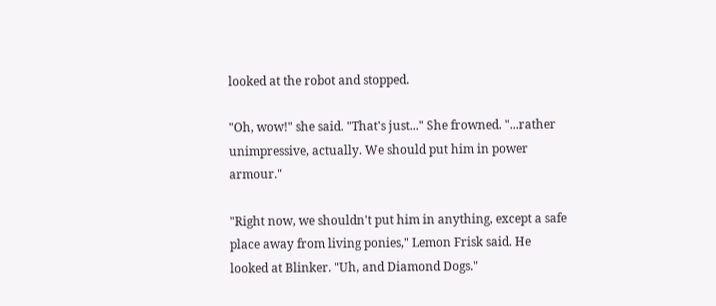looked at the robot and stopped.

"Oh, wow!" she said. "That's just..." She frowned. "...rather unimpressive, actually. We should put him in power armour."

"Right now, we shouldn't put him in anything, except a safe place away from living ponies," Lemon Frisk said. He looked at Blinker. "Uh, and Diamond Dogs."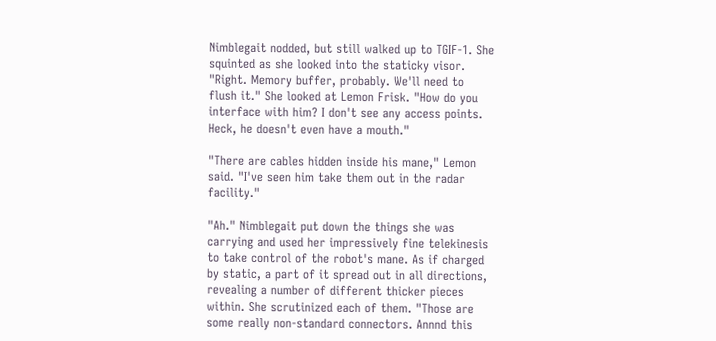Nimblegait nodded, but still walked up to TGIF-1. She squinted as she looked into the staticky visor. "Right. Memory buffer, probably. We'll need to flush it." She looked at Lemon Frisk. "How do you interface with him? I don't see any access points. Heck, he doesn't even have a mouth."

"There are cables hidden inside his mane," Lemon said. "I've seen him take them out in the radar facility."

"Ah." Nimblegait put down the things she was carrying and used her impressively fine telekinesis to take control of the robot's mane. As if charged by static, a part of it spread out in all directions, revealing a number of different thicker pieces within. She scrutinized each of them. "Those are some really non-standard connectors. Annnd this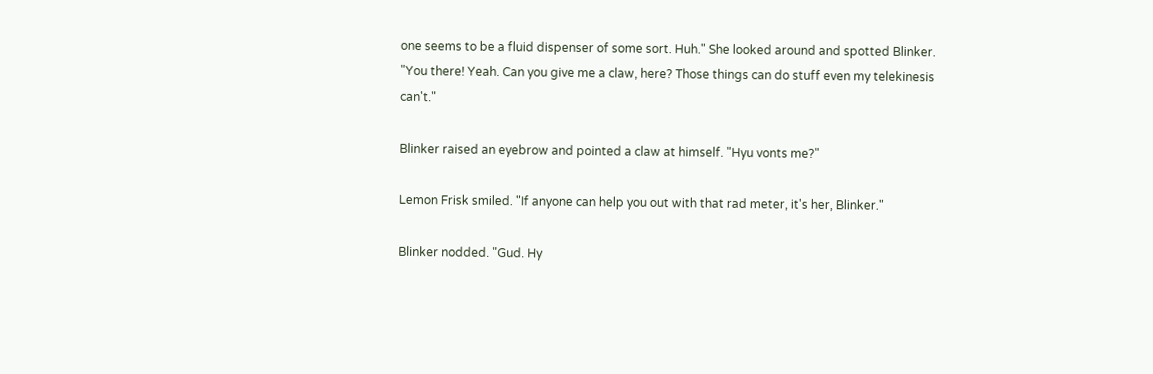one seems to be a fluid dispenser of some sort. Huh." She looked around and spotted Blinker. "You there! Yeah. Can you give me a claw, here? Those things can do stuff even my telekinesis can't."

Blinker raised an eyebrow and pointed a claw at himself. "Hyu vonts me?"

Lemon Frisk smiled. "If anyone can help you out with that rad meter, it's her, Blinker."

Blinker nodded. "Gud. Hy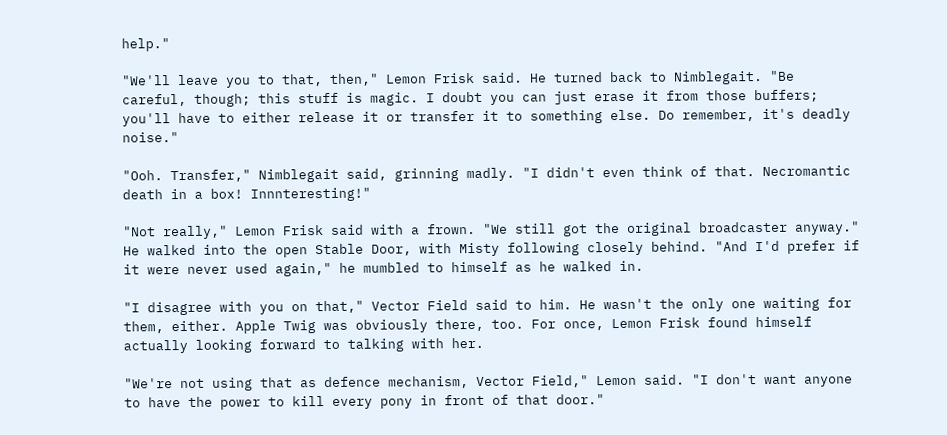help."

"We'll leave you to that, then," Lemon Frisk said. He turned back to Nimblegait. "Be careful, though; this stuff is magic. I doubt you can just erase it from those buffers; you'll have to either release it or transfer it to something else. Do remember, it's deadly noise."

"Ooh. Transfer," Nimblegait said, grinning madly. "I didn't even think of that. Necromantic death in a box! Innnteresting!"

"Not really," Lemon Frisk said with a frown. "We still got the original broadcaster anyway." He walked into the open Stable Door, with Misty following closely behind. "And I'd prefer if it were never used again," he mumbled to himself as he walked in.

"I disagree with you on that," Vector Field said to him. He wasn't the only one waiting for them, either. Apple Twig was obviously there, too. For once, Lemon Frisk found himself actually looking forward to talking with her.

"We're not using that as defence mechanism, Vector Field," Lemon said. "I don't want anyone to have the power to kill every pony in front of that door."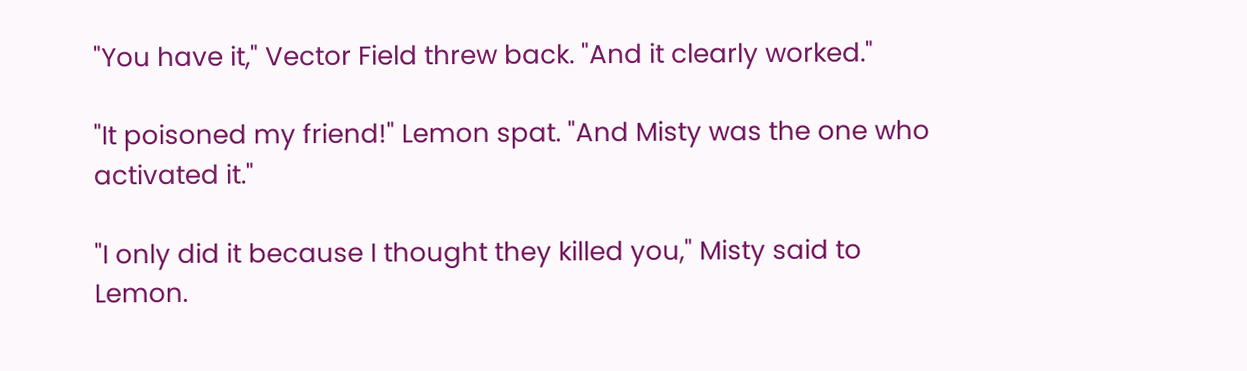"You have it," Vector Field threw back. "And it clearly worked."

"It poisoned my friend!" Lemon spat. "And Misty was the one who activated it."

"I only did it because I thought they killed you," Misty said to Lemon.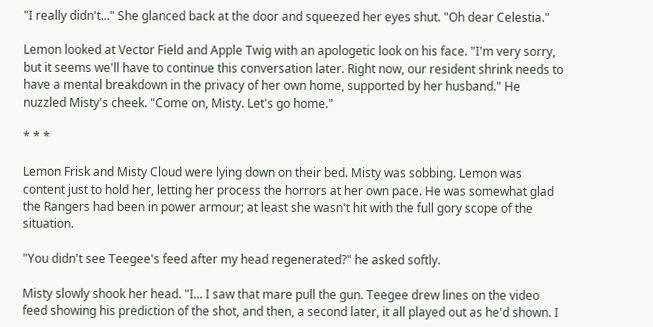"I really didn't..." She glanced back at the door and squeezed her eyes shut. "Oh dear Celestia."

Lemon looked at Vector Field and Apple Twig with an apologetic look on his face. "I'm very sorry, but it seems we'll have to continue this conversation later. Right now, our resident shrink needs to have a mental breakdown in the privacy of her own home, supported by her husband." He nuzzled Misty's cheek. "Come on, Misty. Let's go home."

* * *

Lemon Frisk and Misty Cloud were lying down on their bed. Misty was sobbing. Lemon was content just to hold her, letting her process the horrors at her own pace. He was somewhat glad the Rangers had been in power armour; at least she wasn't hit with the full gory scope of the situation.

"You didn't see Teegee's feed after my head regenerated?" he asked softly.

Misty slowly shook her head. "I... I saw that mare pull the gun. Teegee drew lines on the video feed showing his prediction of the shot, and then, a second later, it all played out as he'd shown. I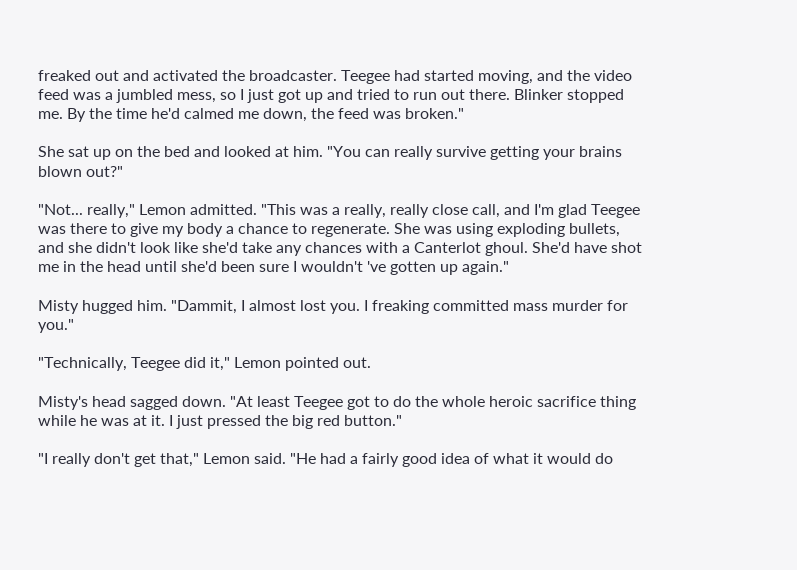freaked out and activated the broadcaster. Teegee had started moving, and the video feed was a jumbled mess, so I just got up and tried to run out there. Blinker stopped me. By the time he'd calmed me down, the feed was broken."

She sat up on the bed and looked at him. "You can really survive getting your brains blown out?"

"Not... really," Lemon admitted. "This was a really, really close call, and I'm glad Teegee was there to give my body a chance to regenerate. She was using exploding bullets, and she didn't look like she'd take any chances with a Canterlot ghoul. She'd have shot me in the head until she'd been sure I wouldn't 've gotten up again."

Misty hugged him. "Dammit, I almost lost you. I freaking committed mass murder for you."

"Technically, Teegee did it," Lemon pointed out.

Misty's head sagged down. "At least Teegee got to do the whole heroic sacrifice thing while he was at it. I just pressed the big red button."

"I really don't get that," Lemon said. "He had a fairly good idea of what it would do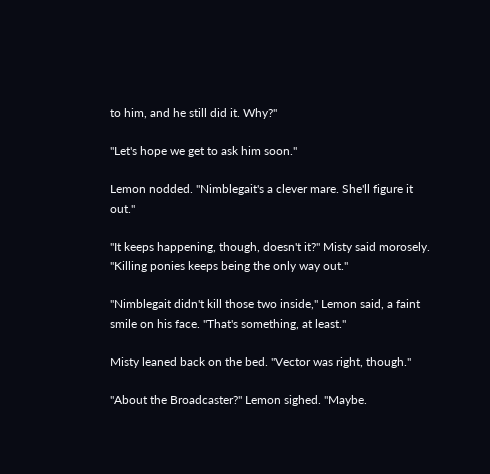to him, and he still did it. Why?"

"Let's hope we get to ask him soon."

Lemon nodded. "Nimblegait's a clever mare. She'll figure it out."

"It keeps happening, though, doesn't it?" Misty said morosely. "Killing ponies keeps being the only way out."

"Nimblegait didn't kill those two inside," Lemon said, a faint smile on his face. "That's something, at least."

Misty leaned back on the bed. "Vector was right, though."

"About the Broadcaster?" Lemon sighed. "Maybe.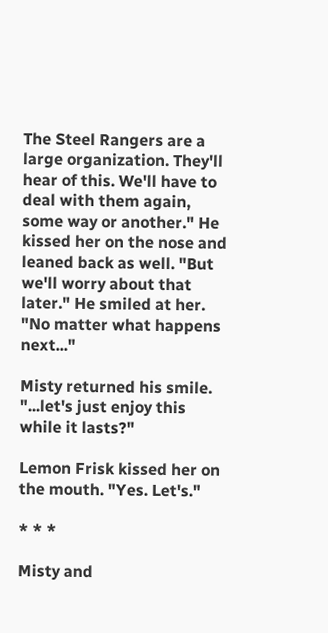The Steel Rangers are a large organization. They'll hear of this. We'll have to deal with them again, some way or another." He kissed her on the nose and leaned back as well. "But we'll worry about that later." He smiled at her. "No matter what happens next..."

Misty returned his smile. "...let's just enjoy this while it lasts?"

Lemon Frisk kissed her on the mouth. "Yes. Let's."

* * *

Misty and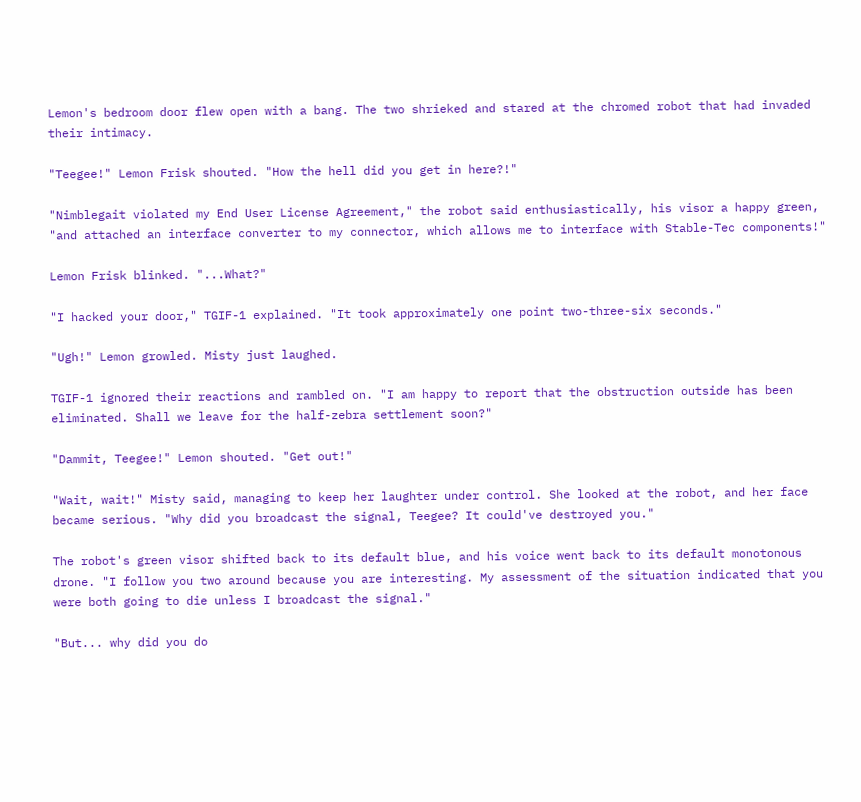Lemon's bedroom door flew open with a bang. The two shrieked and stared at the chromed robot that had invaded their intimacy.

"Teegee!" Lemon Frisk shouted. "How the hell did you get in here?!"

"Nimblegait violated my End User License Agreement," the robot said enthusiastically, his visor a happy green, "and attached an interface converter to my connector, which allows me to interface with Stable-Tec components!"

Lemon Frisk blinked. "...What?"

"I hacked your door," TGIF-1 explained. "It took approximately one point two-three-six seconds."

"Ugh!" Lemon growled. Misty just laughed.

TGIF-1 ignored their reactions and rambled on. "I am happy to report that the obstruction outside has been eliminated. Shall we leave for the half-zebra settlement soon?"

"Dammit, Teegee!" Lemon shouted. "Get out!"

"Wait, wait!" Misty said, managing to keep her laughter under control. She looked at the robot, and her face became serious. "Why did you broadcast the signal, Teegee? It could've destroyed you."

The robot's green visor shifted back to its default blue, and his voice went back to its default monotonous drone. "I follow you two around because you are interesting. My assessment of the situation indicated that you were both going to die unless I broadcast the signal."

"But... why did you do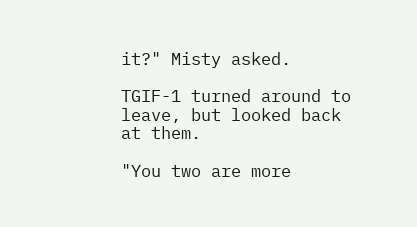it?" Misty asked.

TGIF-1 turned around to leave, but looked back at them.

"You two are more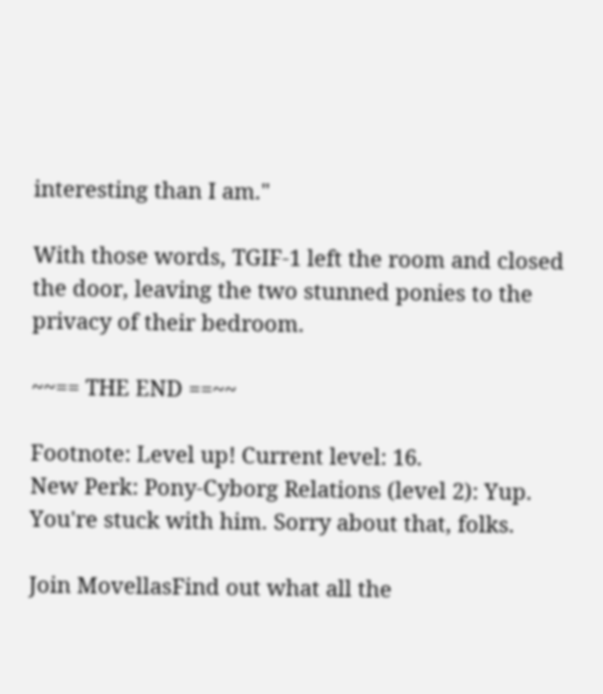interesting than I am."

With those words, TGIF-1 left the room and closed the door, leaving the two stunned ponies to the privacy of their bedroom.

~~== THE END ==~~

Footnote: Level up! Current level: 16.
New Perk: Pony-Cyborg Relations (level 2): Yup. You're stuck with him. Sorry about that, folks.

Join MovellasFind out what all the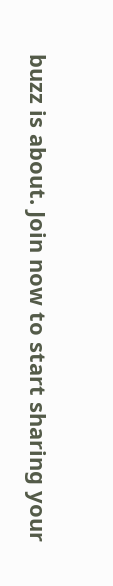buzz is about. Join now to start sharing your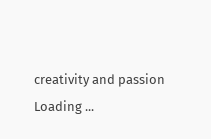creativity and passion
Loading ...